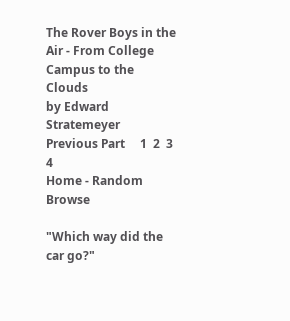The Rover Boys in the Air - From College Campus to the Clouds
by Edward Stratemeyer
Previous Part     1  2  3  4
Home - Random Browse

"Which way did the car go?"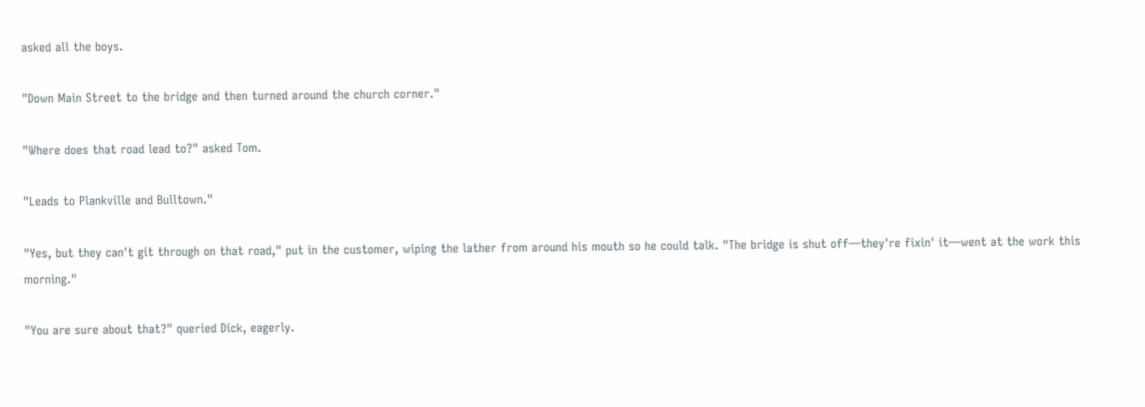asked all the boys.

"Down Main Street to the bridge and then turned around the church corner."

"Where does that road lead to?" asked Tom.

"Leads to Plankville and Bulltown."

"Yes, but they can't git through on that road," put in the customer, wiping the lather from around his mouth so he could talk. "The bridge is shut off—they're fixin' it—went at the work this morning."

"You are sure about that?" queried Dick, eagerly.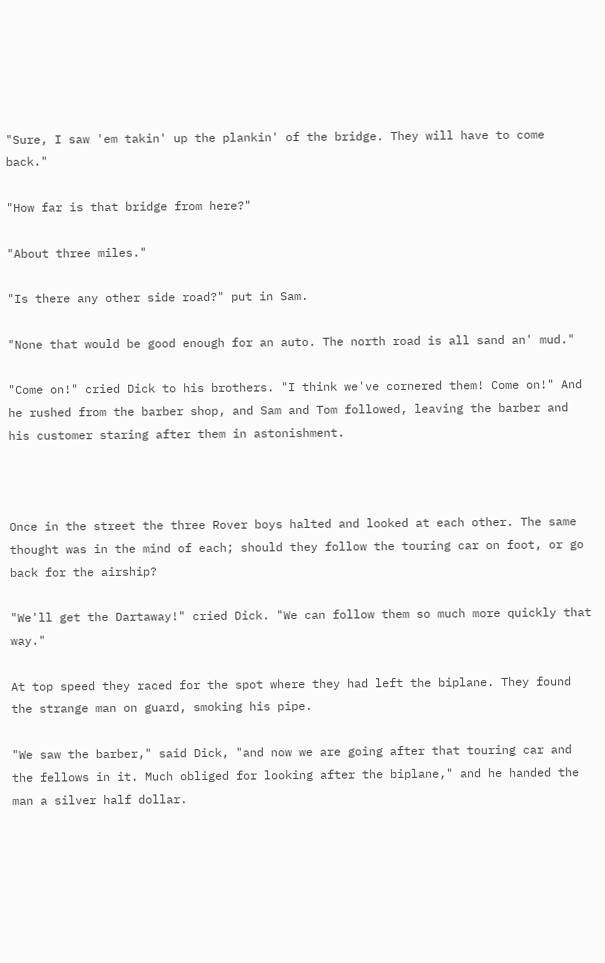"Sure, I saw 'em takin' up the plankin' of the bridge. They will have to come back."

"How far is that bridge from here?"

"About three miles."

"Is there any other side road?" put in Sam.

"None that would be good enough for an auto. The north road is all sand an' mud."

"Come on!" cried Dick to his brothers. "I think we've cornered them! Come on!" And he rushed from the barber shop, and Sam and Tom followed, leaving the barber and his customer staring after them in astonishment.



Once in the street the three Rover boys halted and looked at each other. The same thought was in the mind of each; should they follow the touring car on foot, or go back for the airship?

"We'll get the Dartaway!" cried Dick. "We can follow them so much more quickly that way."

At top speed they raced for the spot where they had left the biplane. They found the strange man on guard, smoking his pipe.

"We saw the barber," said Dick, "and now we are going after that touring car and the fellows in it. Much obliged for looking after the biplane," and he handed the man a silver half dollar.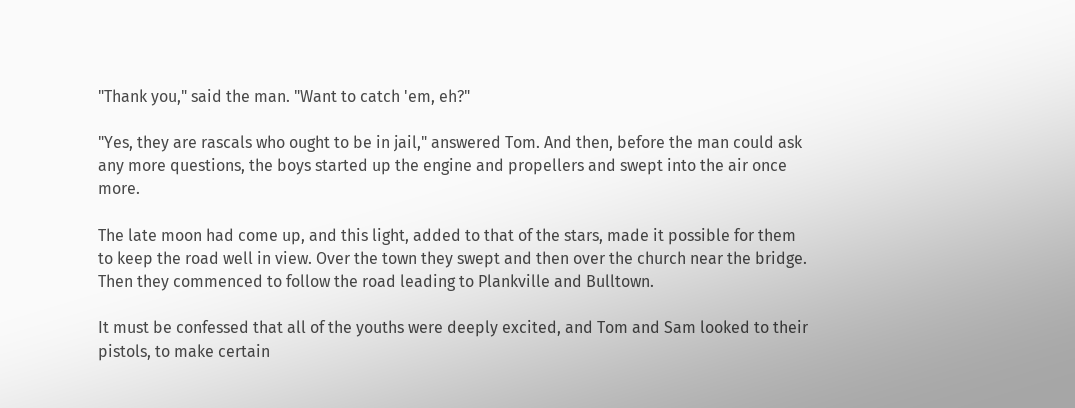"Thank you," said the man. "Want to catch 'em, eh?"

"Yes, they are rascals who ought to be in jail," answered Tom. And then, before the man could ask any more questions, the boys started up the engine and propellers and swept into the air once more.

The late moon had come up, and this light, added to that of the stars, made it possible for them to keep the road well in view. Over the town they swept and then over the church near the bridge. Then they commenced to follow the road leading to Plankville and Bulltown.

It must be confessed that all of the youths were deeply excited, and Tom and Sam looked to their pistols, to make certain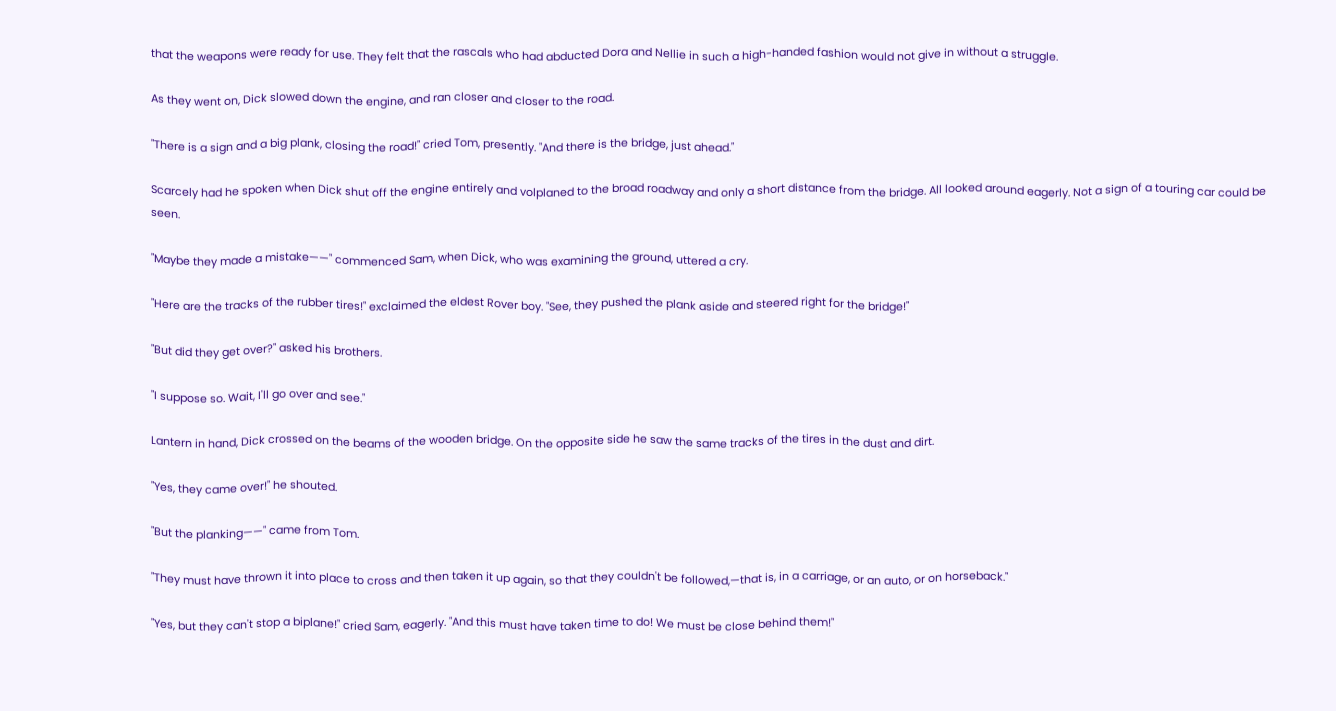that the weapons were ready for use. They felt that the rascals who had abducted Dora and Nellie in such a high-handed fashion would not give in without a struggle.

As they went on, Dick slowed down the engine, and ran closer and closer to the road.

"There is a sign and a big plank, closing the road!" cried Tom, presently. "And there is the bridge, just ahead."

Scarcely had he spoken when Dick shut off the engine entirely and volplaned to the broad roadway and only a short distance from the bridge. All looked around eagerly. Not a sign of a touring car could be seen.

"Maybe they made a mistake——" commenced Sam, when Dick, who was examining the ground, uttered a cry.

"Here are the tracks of the rubber tires!" exclaimed the eldest Rover boy. "See, they pushed the plank aside and steered right for the bridge!"

"But did they get over?" asked his brothers.

"I suppose so. Wait, I'll go over and see."

Lantern in hand, Dick crossed on the beams of the wooden bridge. On the opposite side he saw the same tracks of the tires in the dust and dirt.

"Yes, they came over!" he shouted.

"But the planking——" came from Tom.

"They must have thrown it into place to cross and then taken it up again, so that they couldn't be followed,—that is, in a carriage, or an auto, or on horseback."

"Yes, but they can't stop a biplane!" cried Sam, eagerly. "And this must have taken time to do! We must be close behind them!"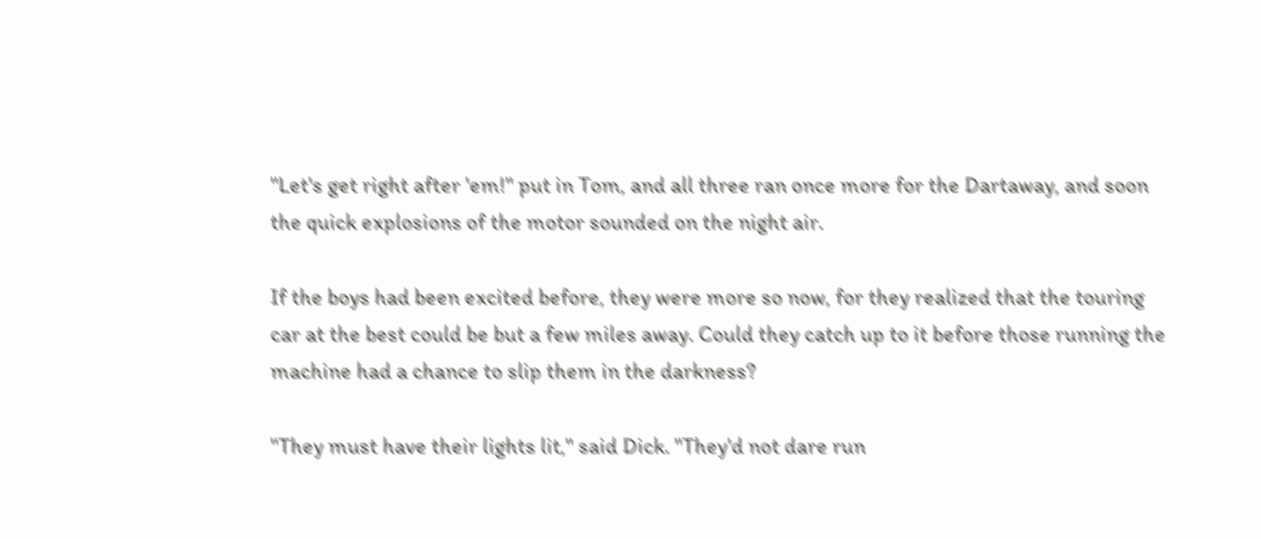"Let's get right after 'em!" put in Tom, and all three ran once more for the Dartaway, and soon the quick explosions of the motor sounded on the night air.

If the boys had been excited before, they were more so now, for they realized that the touring car at the best could be but a few miles away. Could they catch up to it before those running the machine had a chance to slip them in the darkness?

"They must have their lights lit," said Dick. "They'd not dare run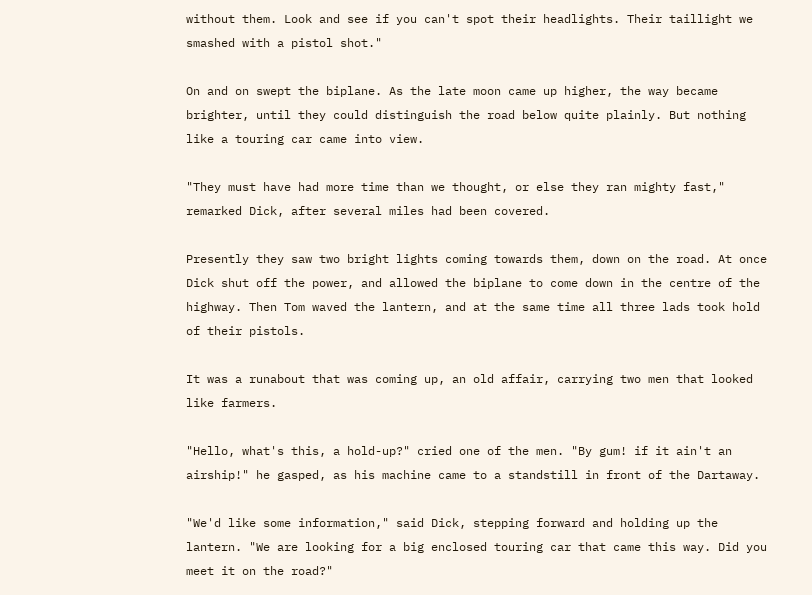without them. Look and see if you can't spot their headlights. Their taillight we smashed with a pistol shot."

On and on swept the biplane. As the late moon came up higher, the way became brighter, until they could distinguish the road below quite plainly. But nothing like a touring car came into view.

"They must have had more time than we thought, or else they ran mighty fast," remarked Dick, after several miles had been covered.

Presently they saw two bright lights coming towards them, down on the road. At once Dick shut off the power, and allowed the biplane to come down in the centre of the highway. Then Tom waved the lantern, and at the same time all three lads took hold of their pistols.

It was a runabout that was coming up, an old affair, carrying two men that looked like farmers.

"Hello, what's this, a hold-up?" cried one of the men. "By gum! if it ain't an airship!" he gasped, as his machine came to a standstill in front of the Dartaway.

"We'd like some information," said Dick, stepping forward and holding up the lantern. "We are looking for a big enclosed touring car that came this way. Did you meet it on the road?"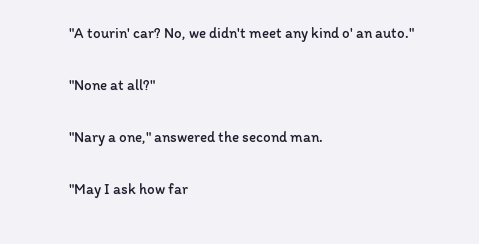"A tourin' car? No, we didn't meet any kind o' an auto."

"None at all?"

"Nary a one," answered the second man.

"May I ask how far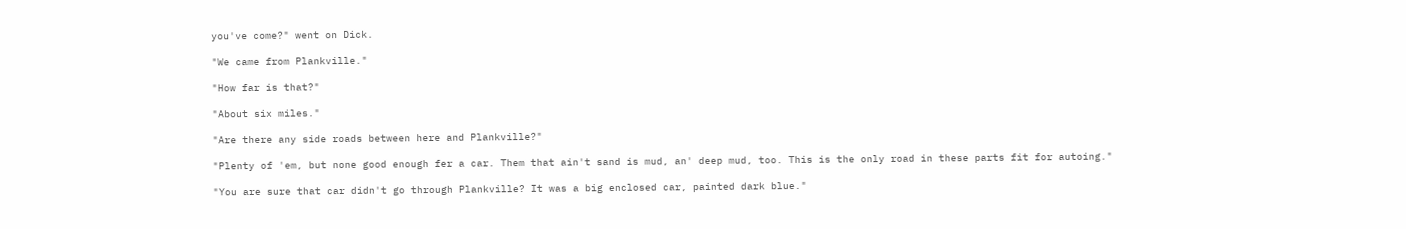you've come?" went on Dick.

"We came from Plankville."

"How far is that?"

"About six miles."

"Are there any side roads between here and Plankville?"

"Plenty of 'em, but none good enough fer a car. Them that ain't sand is mud, an' deep mud, too. This is the only road in these parts fit for autoing."

"You are sure that car didn't go through Plankville? It was a big enclosed car, painted dark blue."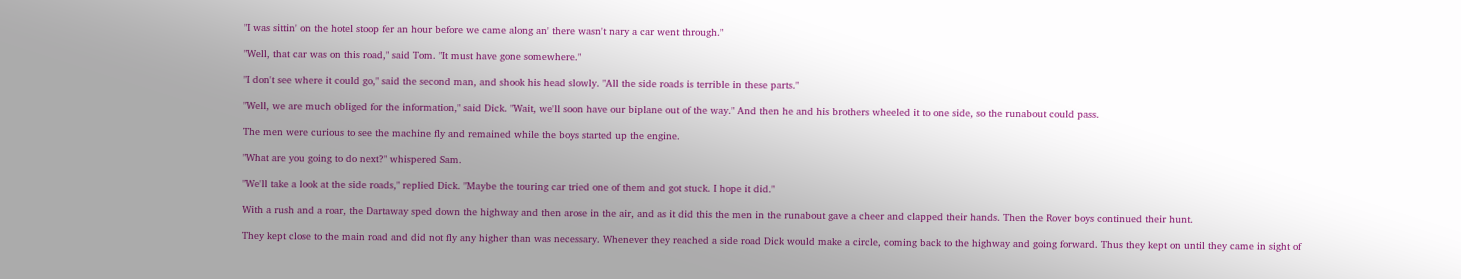"I was sittin' on the hotel stoop fer an hour before we came along an' there wasn't nary a car went through."

"Well, that car was on this road," said Tom. "It must have gone somewhere."

"I don't see where it could go," said the second man, and shook his head slowly. "All the side roads is terrible in these parts."

"Well, we are much obliged for the information," said Dick. "Wait, we'll soon have our biplane out of the way." And then he and his brothers wheeled it to one side, so the runabout could pass.

The men were curious to see the machine fly and remained while the boys started up the engine.

"What are you going to do next?" whispered Sam.

"We'll take a look at the side roads," replied Dick. "Maybe the touring car tried one of them and got stuck. I hope it did."

With a rush and a roar, the Dartaway sped down the highway and then arose in the air, and as it did this the men in the runabout gave a cheer and clapped their hands. Then the Rover boys continued their hunt.

They kept close to the main road and did not fly any higher than was necessary. Whenever they reached a side road Dick would make a circle, coming back to the highway and going forward. Thus they kept on until they came in sight of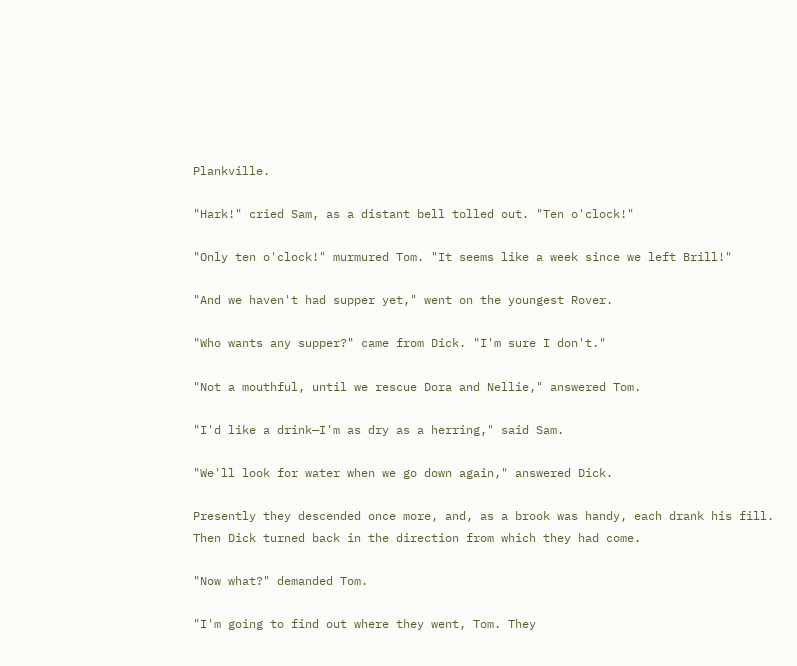Plankville.

"Hark!" cried Sam, as a distant bell tolled out. "Ten o'clock!"

"Only ten o'clock!" murmured Tom. "It seems like a week since we left Brill!"

"And we haven't had supper yet," went on the youngest Rover.

"Who wants any supper?" came from Dick. "I'm sure I don't."

"Not a mouthful, until we rescue Dora and Nellie," answered Tom.

"I'd like a drink—I'm as dry as a herring," said Sam.

"We'll look for water when we go down again," answered Dick.

Presently they descended once more, and, as a brook was handy, each drank his fill. Then Dick turned back in the direction from which they had come.

"Now what?" demanded Tom.

"I'm going to find out where they went, Tom. They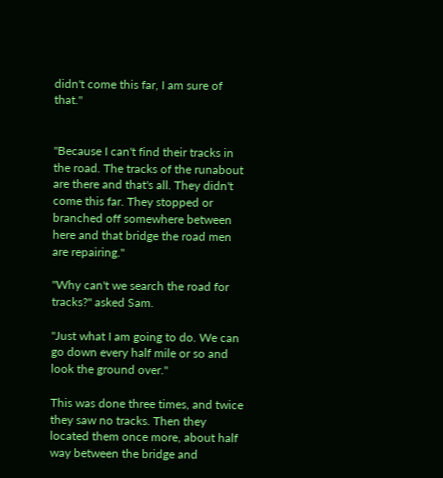didn't come this far, I am sure of that."


"Because I can't find their tracks in the road. The tracks of the runabout are there and that's all. They didn't come this far. They stopped or branched off somewhere between here and that bridge the road men are repairing."

"Why can't we search the road for tracks?" asked Sam.

"Just what I am going to do. We can go down every half mile or so and look the ground over."

This was done three times, and twice they saw no tracks. Then they located them once more, about half way between the bridge and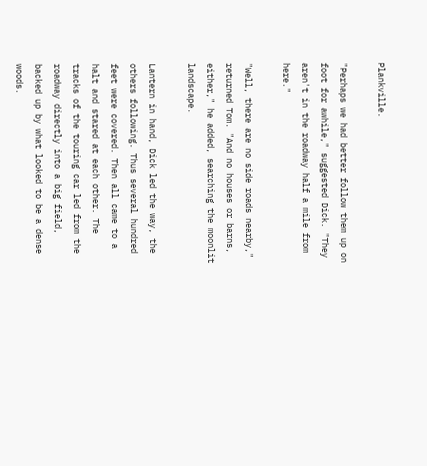Plankville.

"Perhaps we had better follow them up on foot for awhile," suggested Dick. "They aren't in the roadway half a mile from here."

"Well, there are no side roads nearby," returned Tom. "And no houses or barns, either," he added, searching the moonlit landscape.

Lantern in hand, Dick led the way, the others following. Thus several hundred feet were covered. Then all came to a halt and stared at each other. The tracks of the touring car led from the roadway directly into a big field, backed up by what looked to be a dense woods.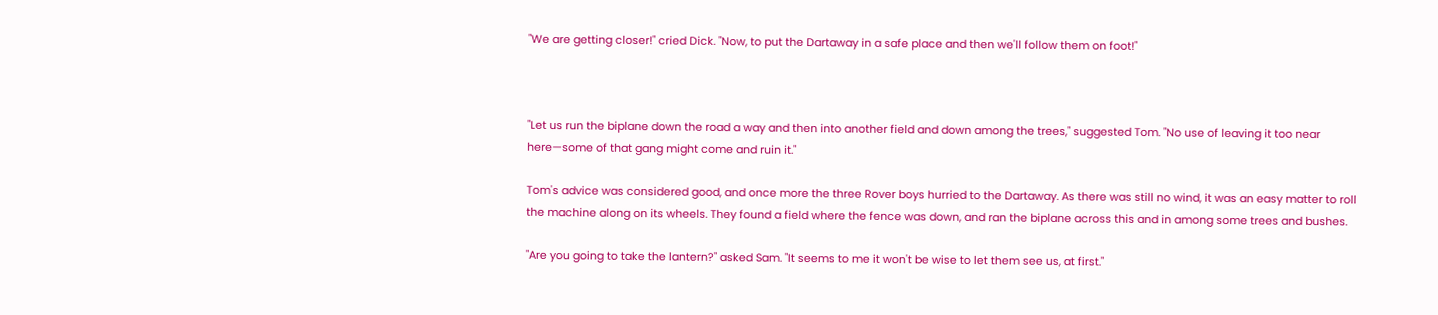"We are getting closer!" cried Dick. "Now, to put the Dartaway in a safe place and then we'll follow them on foot!"



"Let us run the biplane down the road a way and then into another field and down among the trees," suggested Tom. "No use of leaving it too near here—some of that gang might come and ruin it."

Tom's advice was considered good, and once more the three Rover boys hurried to the Dartaway. As there was still no wind, it was an easy matter to roll the machine along on its wheels. They found a field where the fence was down, and ran the biplane across this and in among some trees and bushes.

"Are you going to take the lantern?" asked Sam. "It seems to me it won't be wise to let them see us, at first."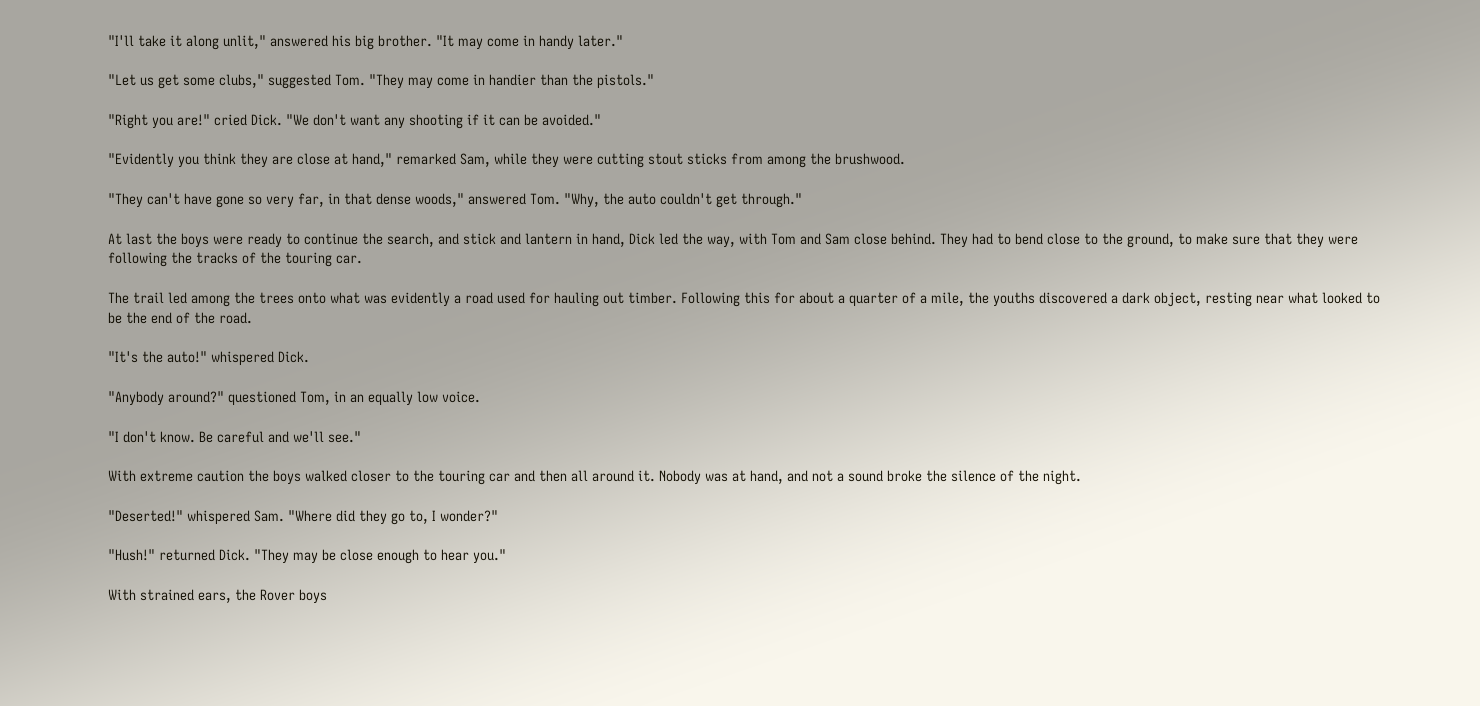"I'll take it along unlit," answered his big brother. "It may come in handy later."

"Let us get some clubs," suggested Tom. "They may come in handier than the pistols."

"Right you are!" cried Dick. "We don't want any shooting if it can be avoided."

"Evidently you think they are close at hand," remarked Sam, while they were cutting stout sticks from among the brushwood.

"They can't have gone so very far, in that dense woods," answered Tom. "Why, the auto couldn't get through."

At last the boys were ready to continue the search, and stick and lantern in hand, Dick led the way, with Tom and Sam close behind. They had to bend close to the ground, to make sure that they were following the tracks of the touring car.

The trail led among the trees onto what was evidently a road used for hauling out timber. Following this for about a quarter of a mile, the youths discovered a dark object, resting near what looked to be the end of the road.

"It's the auto!" whispered Dick.

"Anybody around?" questioned Tom, in an equally low voice.

"I don't know. Be careful and we'll see."

With extreme caution the boys walked closer to the touring car and then all around it. Nobody was at hand, and not a sound broke the silence of the night.

"Deserted!" whispered Sam. "Where did they go to, I wonder?"

"Hush!" returned Dick. "They may be close enough to hear you."

With strained ears, the Rover boys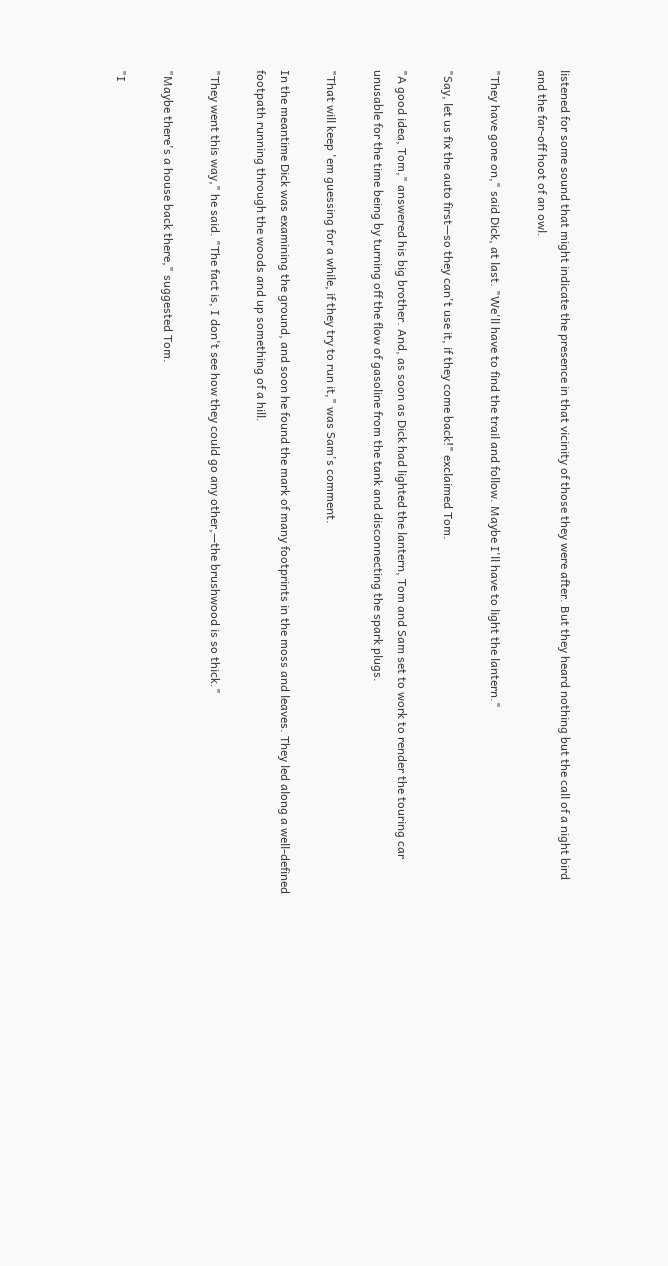listened for some sound that might indicate the presence in that vicinity of those they were after. But they heard nothing but the call of a night bird and the far-off hoot of an owl.

"They have gone on," said Dick, at last. "We'll have to find the trail and follow. Maybe I'll have to light the lantern."

"Say, let us fix the auto first—so they can't use it, if they come back!" exclaimed Tom.

"A good idea, Tom," answered his big brother. And, as soon as Dick had lighted the lantern, Tom and Sam set to work to render the touring car unusable for the time being by turning off the flow of gasoline from the tank and disconnecting the spark plugs.

"That will keep 'em guessing for a while, if they try to run it," was Sam's comment.

In the meantime Dick was examining the ground, and soon he found the mark of many footprints in the moss and leaves. They led along a well-defined footpath running through the woods and up something of a hill.

"They went this way," he said. "The fact is, I don't see how they could go any other,—the brushwood is so thick."

"Maybe there's a house back there," suggested Tom.

"I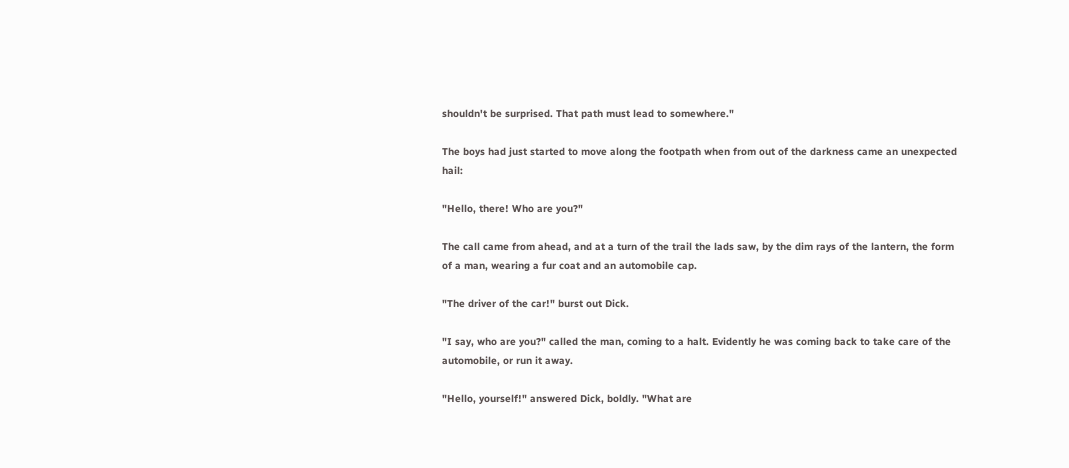shouldn't be surprised. That path must lead to somewhere."

The boys had just started to move along the footpath when from out of the darkness came an unexpected hail:

"Hello, there! Who are you?"

The call came from ahead, and at a turn of the trail the lads saw, by the dim rays of the lantern, the form of a man, wearing a fur coat and an automobile cap.

"The driver of the car!" burst out Dick.

"I say, who are you?" called the man, coming to a halt. Evidently he was coming back to take care of the automobile, or run it away.

"Hello, yourself!" answered Dick, boldly. "What are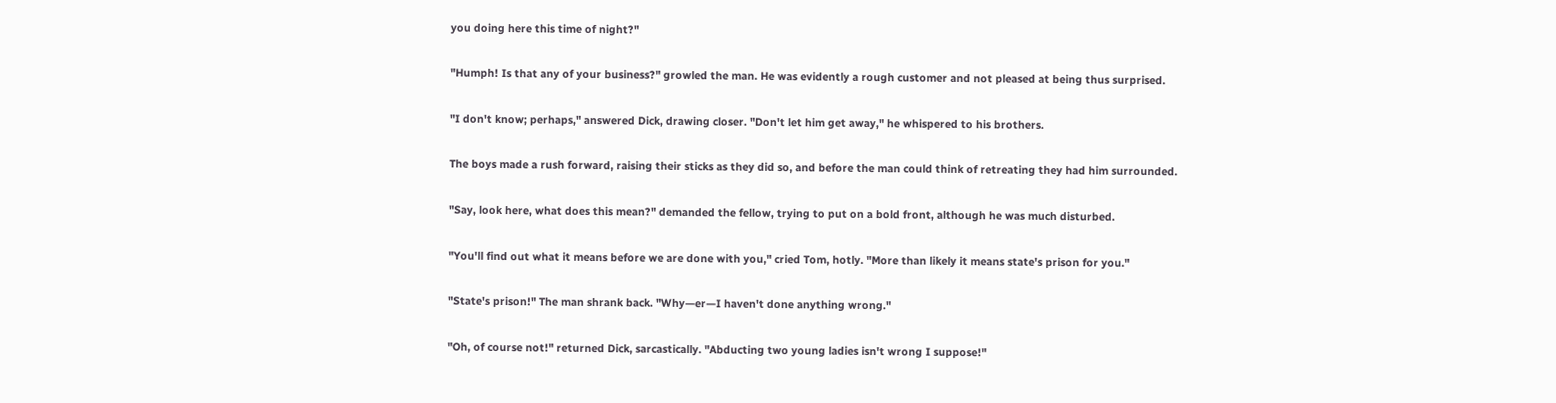you doing here this time of night?"

"Humph! Is that any of your business?" growled the man. He was evidently a rough customer and not pleased at being thus surprised.

"I don't know; perhaps," answered Dick, drawing closer. "Don't let him get away," he whispered to his brothers.

The boys made a rush forward, raising their sticks as they did so, and before the man could think of retreating they had him surrounded.

"Say, look here, what does this mean?" demanded the fellow, trying to put on a bold front, although he was much disturbed.

"You'll find out what it means before we are done with you," cried Tom, hotly. "More than likely it means state's prison for you."

"State's prison!" The man shrank back. "Why—er—I haven't done anything wrong."

"Oh, of course not!" returned Dick, sarcastically. "Abducting two young ladies isn't wrong I suppose!"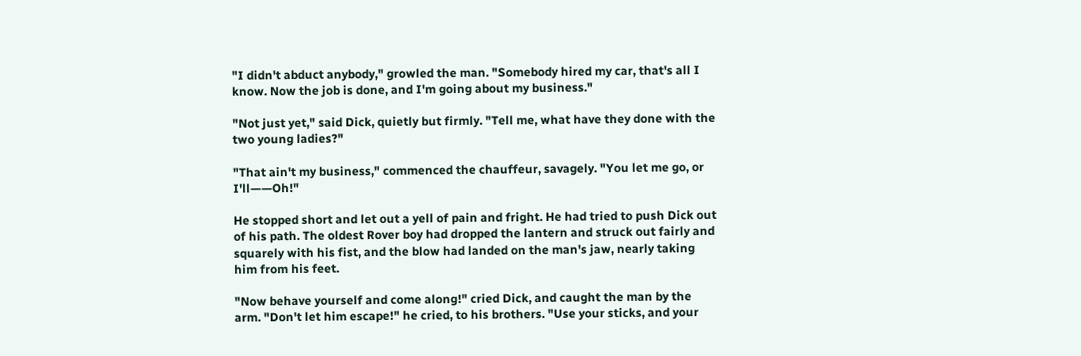"I didn't abduct anybody," growled the man. "Somebody hired my car, that's all I know. Now the job is done, and I'm going about my business."

"Not just yet," said Dick, quietly but firmly. "Tell me, what have they done with the two young ladies?"

"That ain't my business," commenced the chauffeur, savagely. "You let me go, or I'll——Oh!"

He stopped short and let out a yell of pain and fright. He had tried to push Dick out of his path. The oldest Rover boy had dropped the lantern and struck out fairly and squarely with his fist, and the blow had landed on the man's jaw, nearly taking him from his feet.

"Now behave yourself and come along!" cried Dick, and caught the man by the arm. "Don't let him escape!" he cried, to his brothers. "Use your sticks, and your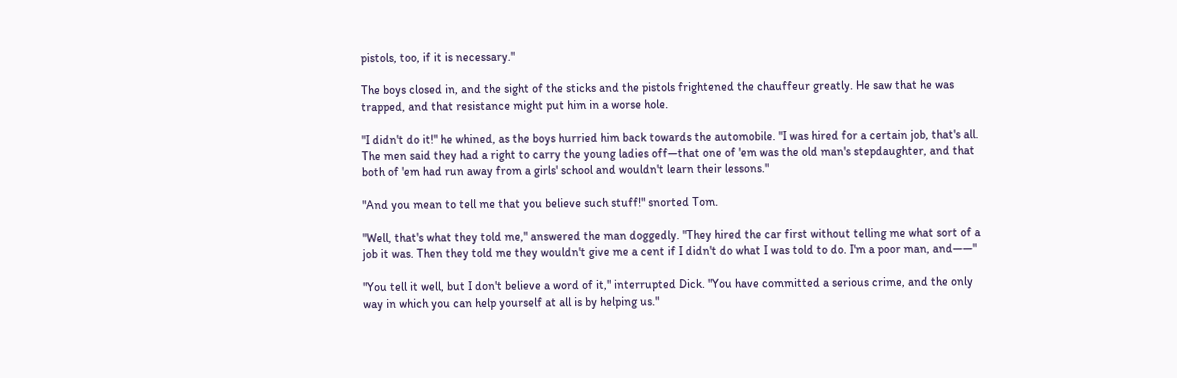pistols, too, if it is necessary."

The boys closed in, and the sight of the sticks and the pistols frightened the chauffeur greatly. He saw that he was trapped, and that resistance might put him in a worse hole.

"I didn't do it!" he whined, as the boys hurried him back towards the automobile. "I was hired for a certain job, that's all. The men said they had a right to carry the young ladies off—that one of 'em was the old man's stepdaughter, and that both of 'em had run away from a girls' school and wouldn't learn their lessons."

"And you mean to tell me that you believe such stuff!" snorted Tom.

"Well, that's what they told me," answered the man doggedly. "They hired the car first without telling me what sort of a job it was. Then they told me they wouldn't give me a cent if I didn't do what I was told to do. I'm a poor man, and——"

"You tell it well, but I don't believe a word of it," interrupted Dick. "You have committed a serious crime, and the only way in which you can help yourself at all is by helping us."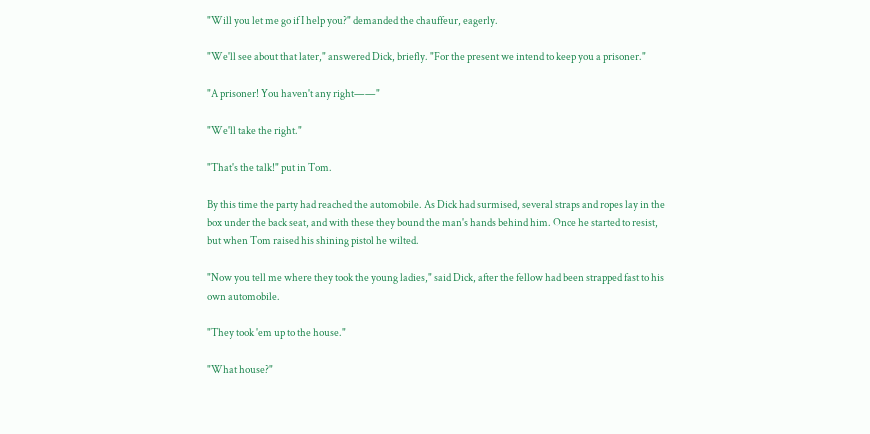"Will you let me go if I help you?" demanded the chauffeur, eagerly.

"We'll see about that later," answered Dick, briefly. "For the present we intend to keep you a prisoner."

"A prisoner! You haven't any right——"

"We'll take the right."

"That's the talk!" put in Tom.

By this time the party had reached the automobile. As Dick had surmised, several straps and ropes lay in the box under the back seat, and with these they bound the man's hands behind him. Once he started to resist, but when Tom raised his shining pistol he wilted.

"Now you tell me where they took the young ladies," said Dick, after the fellow had been strapped fast to his own automobile.

"They took 'em up to the house."

"What house?"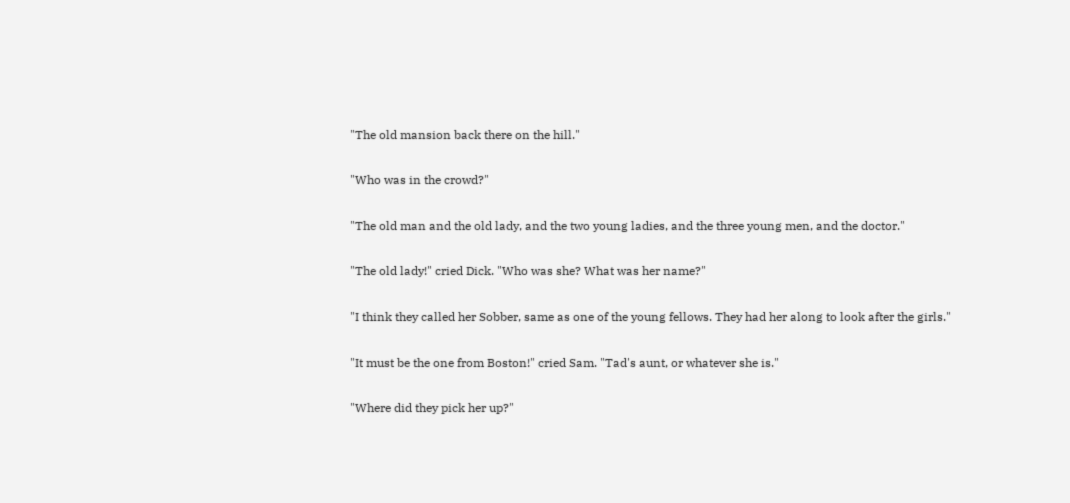"The old mansion back there on the hill."

"Who was in the crowd?"

"The old man and the old lady, and the two young ladies, and the three young men, and the doctor."

"The old lady!" cried Dick. "Who was she? What was her name?"

"I think they called her Sobber, same as one of the young fellows. They had her along to look after the girls."

"It must be the one from Boston!" cried Sam. "Tad's aunt, or whatever she is."

"Where did they pick her up?"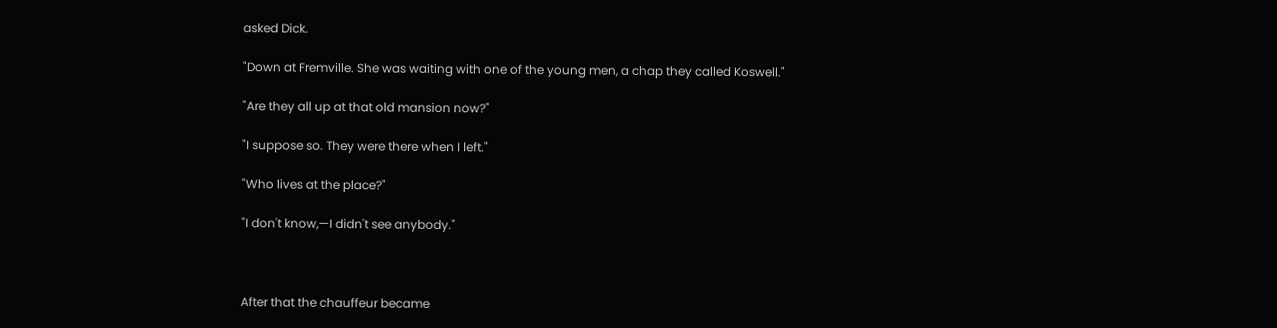asked Dick.

"Down at Fremville. She was waiting with one of the young men, a chap they called Koswell."

"Are they all up at that old mansion now?"

"I suppose so. They were there when I left."

"Who lives at the place?"

"I don't know,—I didn't see anybody."



After that the chauffeur became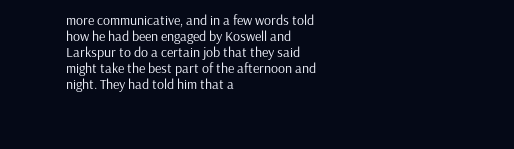more communicative, and in a few words told how he had been engaged by Koswell and Larkspur to do a certain job that they said might take the best part of the afternoon and night. They had told him that a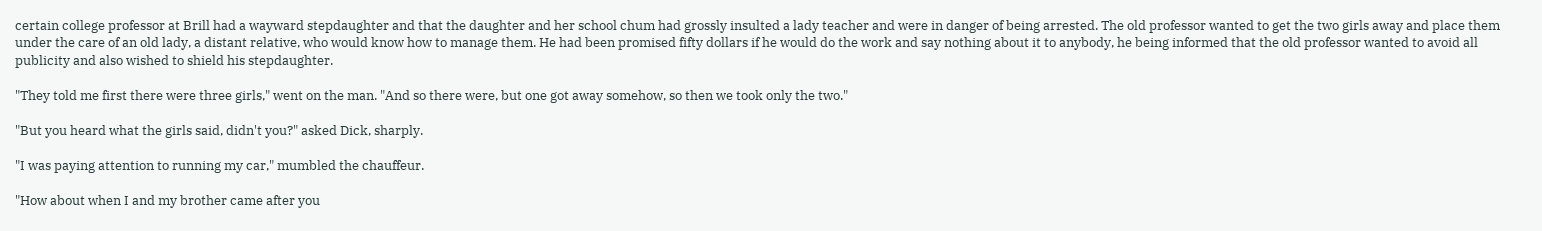certain college professor at Brill had a wayward stepdaughter and that the daughter and her school chum had grossly insulted a lady teacher and were in danger of being arrested. The old professor wanted to get the two girls away and place them under the care of an old lady, a distant relative, who would know how to manage them. He had been promised fifty dollars if he would do the work and say nothing about it to anybody, he being informed that the old professor wanted to avoid all publicity and also wished to shield his stepdaughter.

"They told me first there were three girls," went on the man. "And so there were, but one got away somehow, so then we took only the two."

"But you heard what the girls said, didn't you?" asked Dick, sharply.

"I was paying attention to running my car," mumbled the chauffeur.

"How about when I and my brother came after you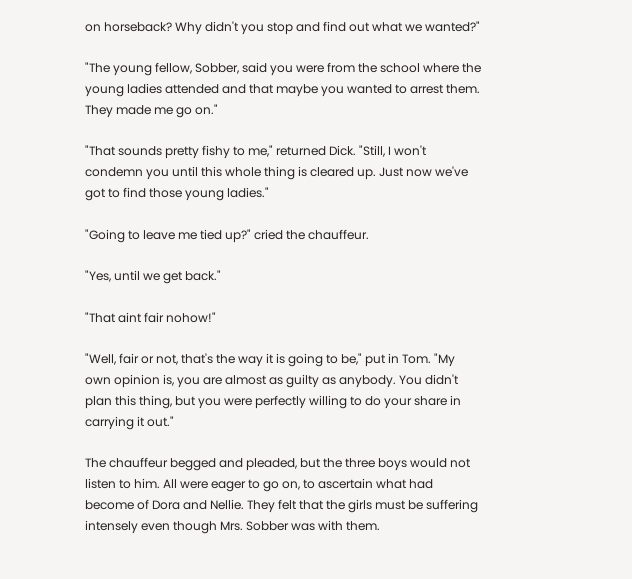on horseback? Why didn't you stop and find out what we wanted?"

"The young fellow, Sobber, said you were from the school where the young ladies attended and that maybe you wanted to arrest them. They made me go on."

"That sounds pretty fishy to me," returned Dick. "Still, I won't condemn you until this whole thing is cleared up. Just now we've got to find those young ladies."

"Going to leave me tied up?" cried the chauffeur.

"Yes, until we get back."

"That aint fair nohow!"

"Well, fair or not, that's the way it is going to be," put in Tom. "My own opinion is, you are almost as guilty as anybody. You didn't plan this thing, but you were perfectly willing to do your share in carrying it out."

The chauffeur begged and pleaded, but the three boys would not listen to him. All were eager to go on, to ascertain what had become of Dora and Nellie. They felt that the girls must be suffering intensely even though Mrs. Sobber was with them.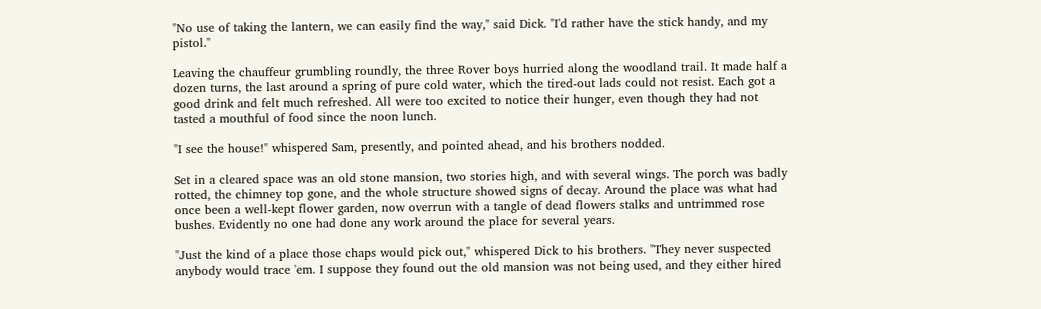"No use of taking the lantern, we can easily find the way," said Dick. "I'd rather have the stick handy, and my pistol."

Leaving the chauffeur grumbling roundly, the three Rover boys hurried along the woodland trail. It made half a dozen turns, the last around a spring of pure cold water, which the tired-out lads could not resist. Each got a good drink and felt much refreshed. All were too excited to notice their hunger, even though they had not tasted a mouthful of food since the noon lunch.

"I see the house!" whispered Sam, presently, and pointed ahead, and his brothers nodded.

Set in a cleared space was an old stone mansion, two stories high, and with several wings. The porch was badly rotted, the chimney top gone, and the whole structure showed signs of decay. Around the place was what had once been a well-kept flower garden, now overrun with a tangle of dead flowers stalks and untrimmed rose bushes. Evidently no one had done any work around the place for several years.

"Just the kind of a place those chaps would pick out," whispered Dick to his brothers. "They never suspected anybody would trace 'em. I suppose they found out the old mansion was not being used, and they either hired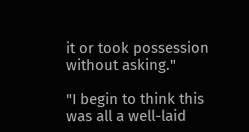it or took possession without asking."

"I begin to think this was all a well-laid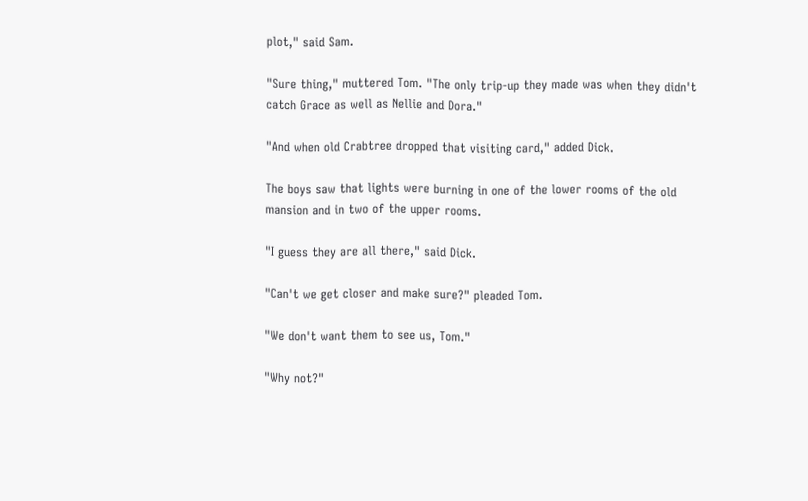plot," said Sam.

"Sure thing," muttered Tom. "The only trip-up they made was when they didn't catch Grace as well as Nellie and Dora."

"And when old Crabtree dropped that visiting card," added Dick.

The boys saw that lights were burning in one of the lower rooms of the old mansion and in two of the upper rooms.

"I guess they are all there," said Dick.

"Can't we get closer and make sure?" pleaded Tom.

"We don't want them to see us, Tom."

"Why not?"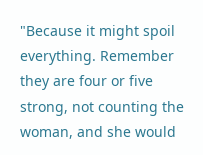"Because it might spoil everything. Remember they are four or five strong, not counting the woman, and she would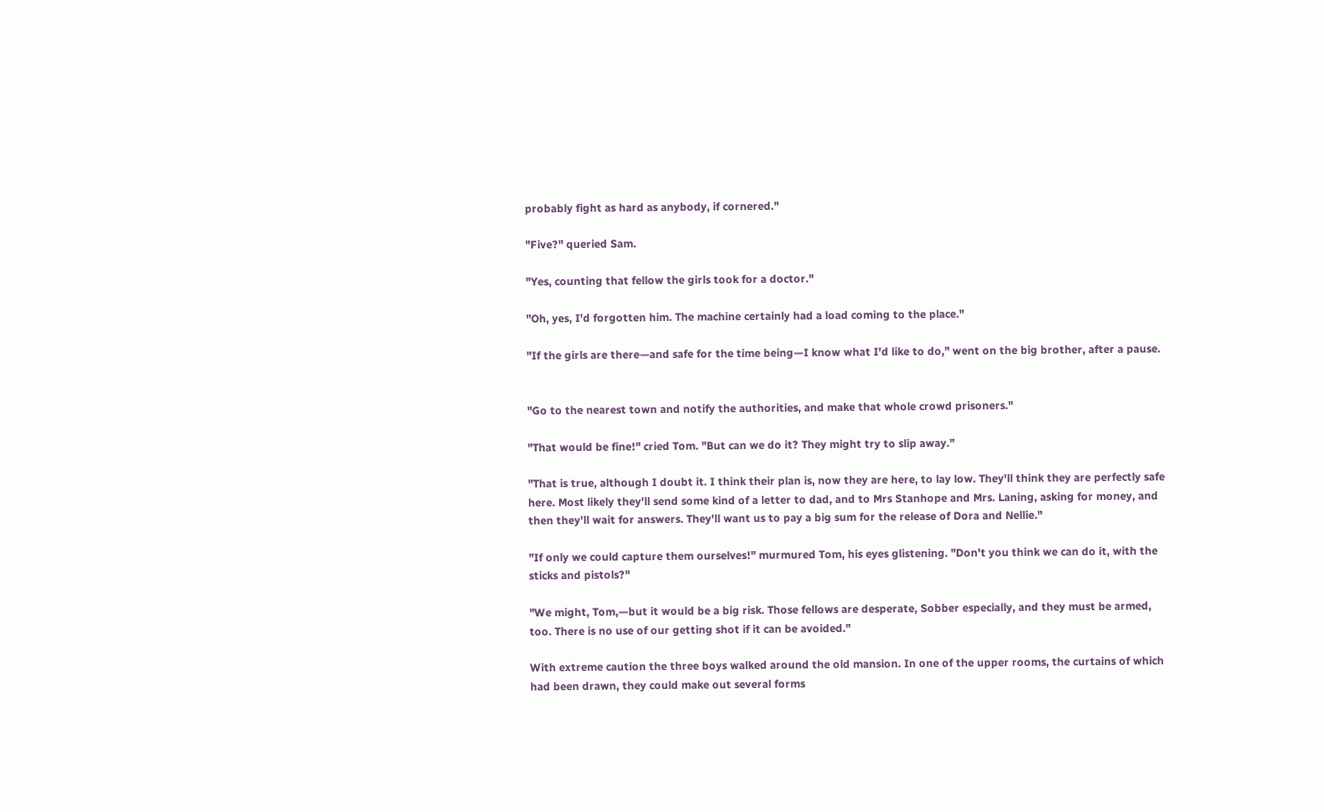probably fight as hard as anybody, if cornered."

"Five?" queried Sam.

"Yes, counting that fellow the girls took for a doctor."

"Oh, yes, I'd forgotten him. The machine certainly had a load coming to the place."

"If the girls are there—and safe for the time being—I know what I'd like to do," went on the big brother, after a pause.


"Go to the nearest town and notify the authorities, and make that whole crowd prisoners."

"That would be fine!" cried Tom. "But can we do it? They might try to slip away."

"That is true, although I doubt it. I think their plan is, now they are here, to lay low. They'll think they are perfectly safe here. Most likely they'll send some kind of a letter to dad, and to Mrs Stanhope and Mrs. Laning, asking for money, and then they'll wait for answers. They'll want us to pay a big sum for the release of Dora and Nellie."

"If only we could capture them ourselves!" murmured Tom, his eyes glistening. "Don't you think we can do it, with the sticks and pistols?"

"We might, Tom,—but it would be a big risk. Those fellows are desperate, Sobber especially, and they must be armed, too. There is no use of our getting shot if it can be avoided."

With extreme caution the three boys walked around the old mansion. In one of the upper rooms, the curtains of which had been drawn, they could make out several forms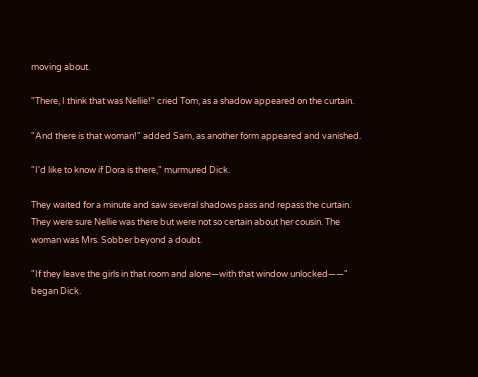moving about.

"There, I think that was Nellie!" cried Tom, as a shadow appeared on the curtain.

"And there is that woman!" added Sam, as another form appeared and vanished.

"I'd like to know if Dora is there," murmured Dick.

They waited for a minute and saw several shadows pass and repass the curtain. They were sure Nellie was there but were not so certain about her cousin. The woman was Mrs. Sobber beyond a doubt.

"If they leave the girls in that room and alone—with that window unlocked——" began Dick.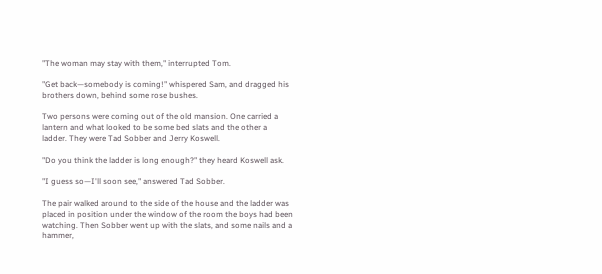"The woman may stay with them," interrupted Tom.

"Get back—somebody is coming!" whispered Sam, and dragged his brothers down, behind some rose bushes.

Two persons were coming out of the old mansion. One carried a lantern and what looked to be some bed slats and the other a ladder. They were Tad Sobber and Jerry Koswell.

"Do you think the ladder is long enough?" they heard Koswell ask.

"I guess so—I'll soon see," answered Tad Sobber.

The pair walked around to the side of the house and the ladder was placed in position under the window of the room the boys had been watching. Then Sobber went up with the slats, and some nails and a hammer,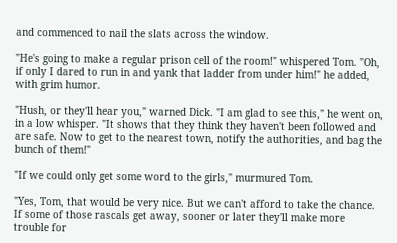and commenced to nail the slats across the window.

"He's going to make a regular prison cell of the room!" whispered Tom. "Oh, if only I dared to run in and yank that ladder from under him!" he added, with grim humor.

"Hush, or they'll hear you," warned Dick. "I am glad to see this," he went on, in a low whisper. "It shows that they think they haven't been followed and are safe. Now to get to the nearest town, notify the authorities, and bag the bunch of them!"

"If we could only get some word to the girls," murmured Tom.

"Yes, Tom, that would be very nice. But we can't afford to take the chance. If some of those rascals get away, sooner or later they'll make more trouble for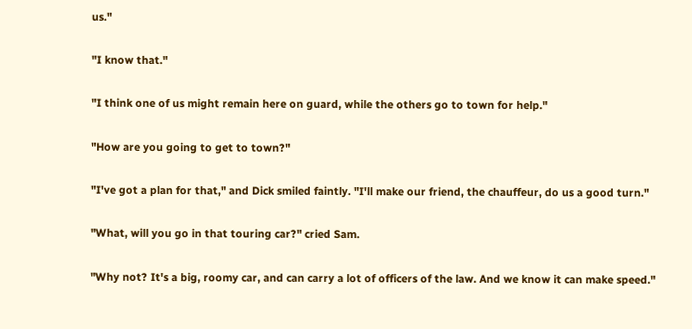us."

"I know that."

"I think one of us might remain here on guard, while the others go to town for help."

"How are you going to get to town?"

"I've got a plan for that," and Dick smiled faintly. "I'll make our friend, the chauffeur, do us a good turn."

"What, will you go in that touring car?" cried Sam.

"Why not? It's a big, roomy car, and can carry a lot of officers of the law. And we know it can make speed."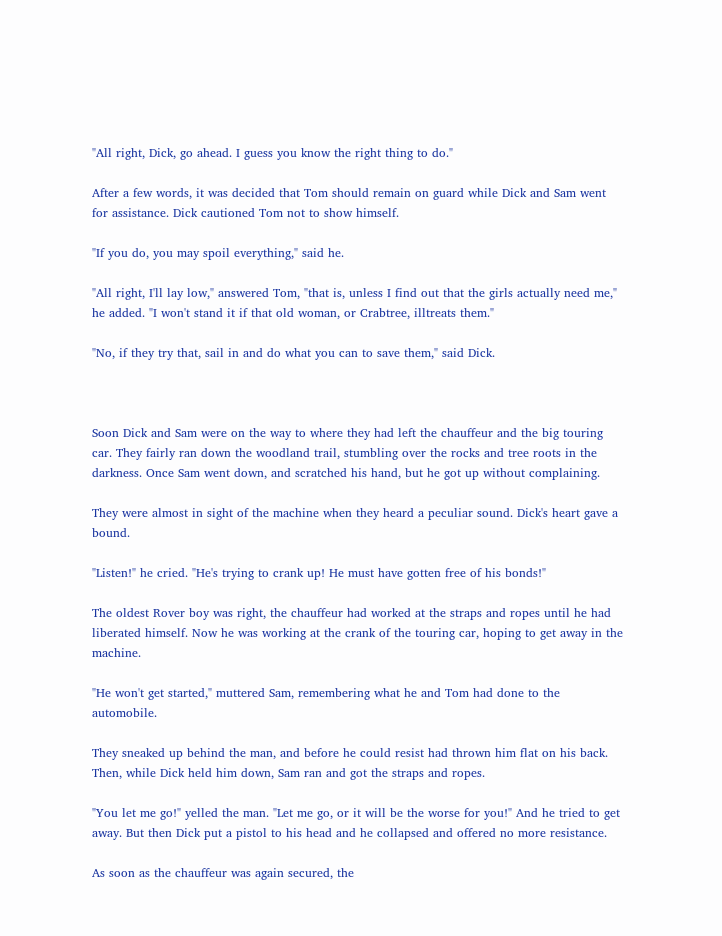"All right, Dick, go ahead. I guess you know the right thing to do."

After a few words, it was decided that Tom should remain on guard while Dick and Sam went for assistance. Dick cautioned Tom not to show himself.

"If you do, you may spoil everything," said he.

"All right, I'll lay low," answered Tom, "that is, unless I find out that the girls actually need me," he added. "I won't stand it if that old woman, or Crabtree, illtreats them."

"No, if they try that, sail in and do what you can to save them," said Dick.



Soon Dick and Sam were on the way to where they had left the chauffeur and the big touring car. They fairly ran down the woodland trail, stumbling over the rocks and tree roots in the darkness. Once Sam went down, and scratched his hand, but he got up without complaining.

They were almost in sight of the machine when they heard a peculiar sound. Dick's heart gave a bound.

"Listen!" he cried. "He's trying to crank up! He must have gotten free of his bonds!"

The oldest Rover boy was right, the chauffeur had worked at the straps and ropes until he had liberated himself. Now he was working at the crank of the touring car, hoping to get away in the machine.

"He won't get started," muttered Sam, remembering what he and Tom had done to the automobile.

They sneaked up behind the man, and before he could resist had thrown him flat on his back. Then, while Dick held him down, Sam ran and got the straps and ropes.

"You let me go!" yelled the man. "Let me go, or it will be the worse for you!" And he tried to get away. But then Dick put a pistol to his head and he collapsed and offered no more resistance.

As soon as the chauffeur was again secured, the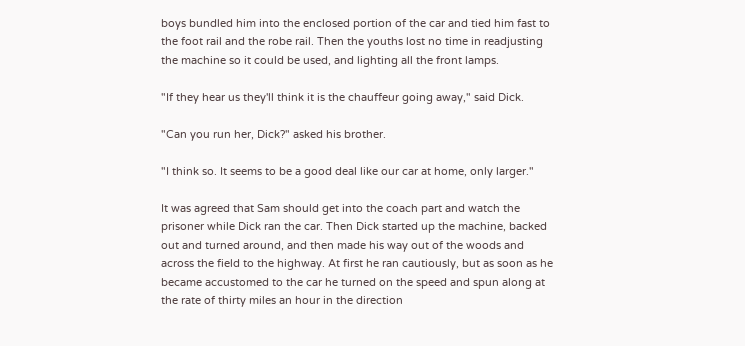boys bundled him into the enclosed portion of the car and tied him fast to the foot rail and the robe rail. Then the youths lost no time in readjusting the machine so it could be used, and lighting all the front lamps.

"If they hear us they'll think it is the chauffeur going away," said Dick.

"Can you run her, Dick?" asked his brother.

"I think so. It seems to be a good deal like our car at home, only larger."

It was agreed that Sam should get into the coach part and watch the prisoner while Dick ran the car. Then Dick started up the machine, backed out and turned around, and then made his way out of the woods and across the field to the highway. At first he ran cautiously, but as soon as he became accustomed to the car he turned on the speed and spun along at the rate of thirty miles an hour in the direction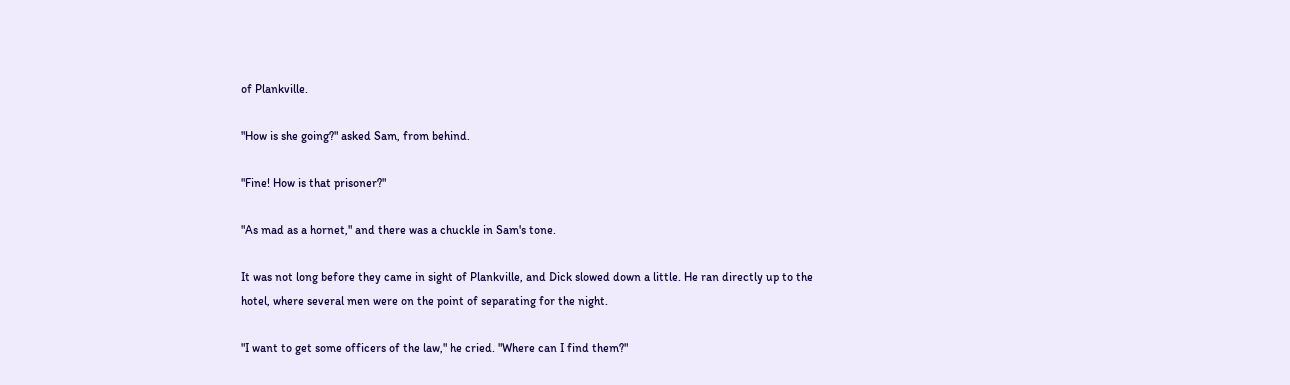of Plankville.

"How is she going?" asked Sam, from behind.

"Fine! How is that prisoner?"

"As mad as a hornet," and there was a chuckle in Sam's tone.

It was not long before they came in sight of Plankville, and Dick slowed down a little. He ran directly up to the hotel, where several men were on the point of separating for the night.

"I want to get some officers of the law," he cried. "Where can I find them?"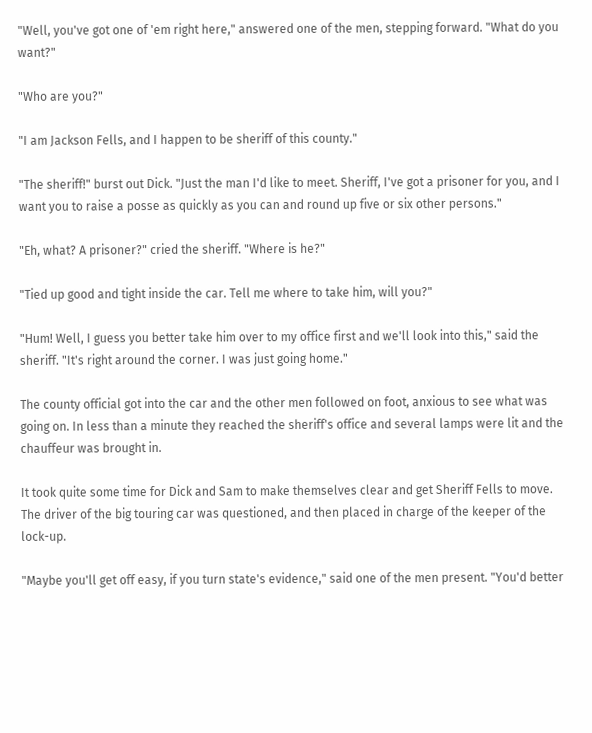"Well, you've got one of 'em right here," answered one of the men, stepping forward. "What do you want?"

"Who are you?"

"I am Jackson Fells, and I happen to be sheriff of this county."

"The sheriff!" burst out Dick. "Just the man I'd like to meet. Sheriff, I've got a prisoner for you, and I want you to raise a posse as quickly as you can and round up five or six other persons."

"Eh, what? A prisoner?" cried the sheriff. "Where is he?"

"Tied up good and tight inside the car. Tell me where to take him, will you?"

"Hum! Well, I guess you better take him over to my office first and we'll look into this," said the sheriff. "It's right around the corner. I was just going home."

The county official got into the car and the other men followed on foot, anxious to see what was going on. In less than a minute they reached the sheriff's office and several lamps were lit and the chauffeur was brought in.

It took quite some time for Dick and Sam to make themselves clear and get Sheriff Fells to move. The driver of the big touring car was questioned, and then placed in charge of the keeper of the lock-up.

"Maybe you'll get off easy, if you turn state's evidence," said one of the men present. "You'd better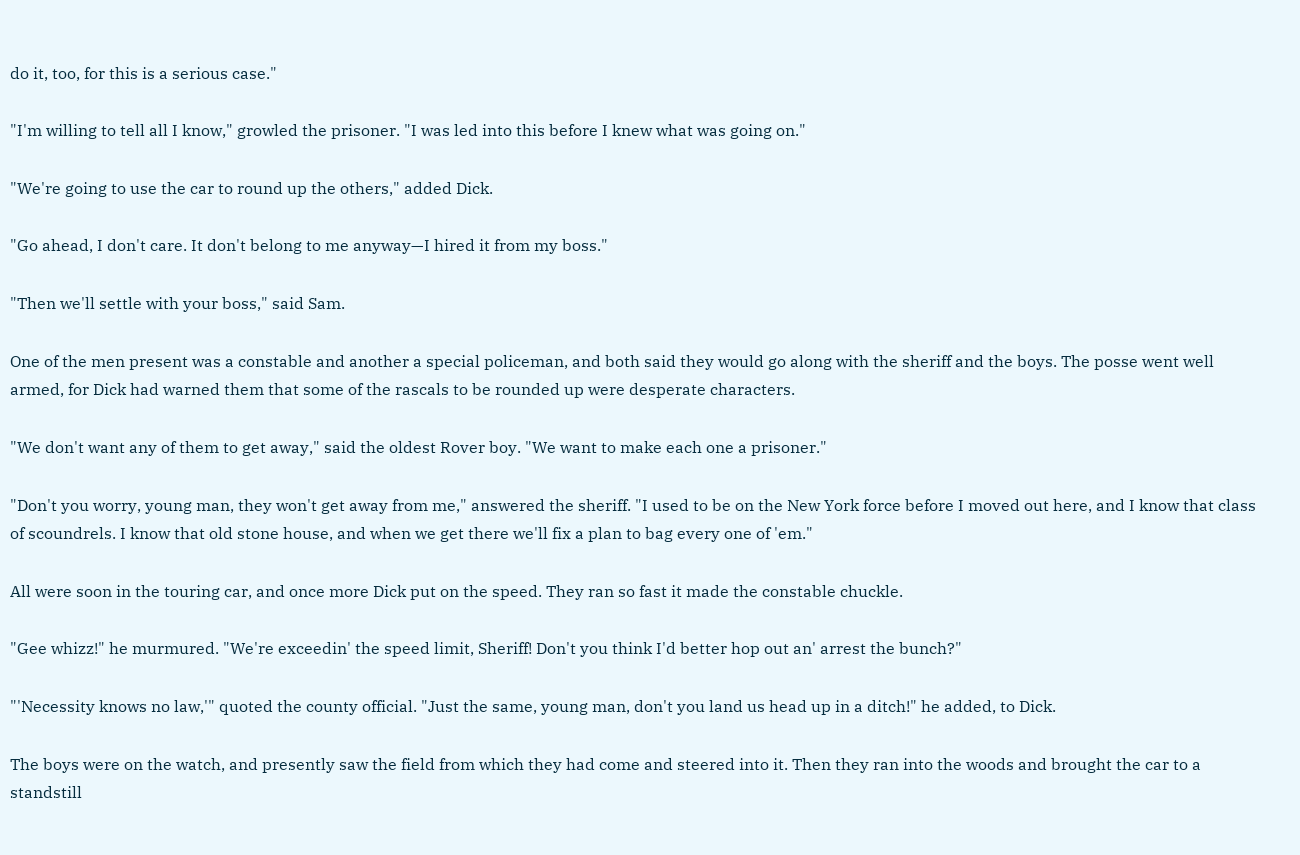do it, too, for this is a serious case."

"I'm willing to tell all I know," growled the prisoner. "I was led into this before I knew what was going on."

"We're going to use the car to round up the others," added Dick.

"Go ahead, I don't care. It don't belong to me anyway—I hired it from my boss."

"Then we'll settle with your boss," said Sam.

One of the men present was a constable and another a special policeman, and both said they would go along with the sheriff and the boys. The posse went well armed, for Dick had warned them that some of the rascals to be rounded up were desperate characters.

"We don't want any of them to get away," said the oldest Rover boy. "We want to make each one a prisoner."

"Don't you worry, young man, they won't get away from me," answered the sheriff. "I used to be on the New York force before I moved out here, and I know that class of scoundrels. I know that old stone house, and when we get there we'll fix a plan to bag every one of 'em."

All were soon in the touring car, and once more Dick put on the speed. They ran so fast it made the constable chuckle.

"Gee whizz!" he murmured. "We're exceedin' the speed limit, Sheriff! Don't you think I'd better hop out an' arrest the bunch?"

"'Necessity knows no law,'" quoted the county official. "Just the same, young man, don't you land us head up in a ditch!" he added, to Dick.

The boys were on the watch, and presently saw the field from which they had come and steered into it. Then they ran into the woods and brought the car to a standstill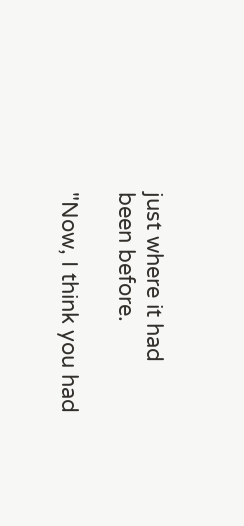just where it had been before.

"Now, I think you had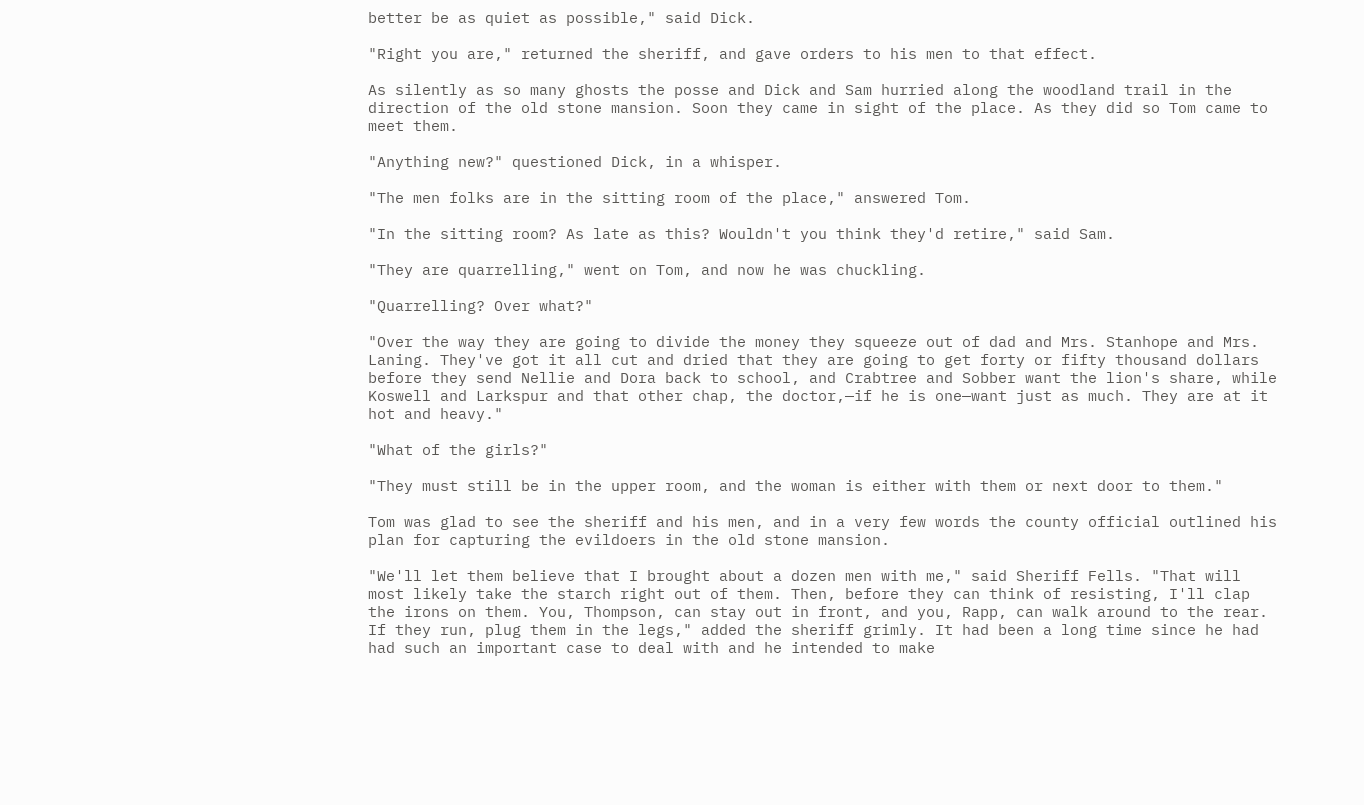better be as quiet as possible," said Dick.

"Right you are," returned the sheriff, and gave orders to his men to that effect.

As silently as so many ghosts the posse and Dick and Sam hurried along the woodland trail in the direction of the old stone mansion. Soon they came in sight of the place. As they did so Tom came to meet them.

"Anything new?" questioned Dick, in a whisper.

"The men folks are in the sitting room of the place," answered Tom.

"In the sitting room? As late as this? Wouldn't you think they'd retire," said Sam.

"They are quarrelling," went on Tom, and now he was chuckling.

"Quarrelling? Over what?"

"Over the way they are going to divide the money they squeeze out of dad and Mrs. Stanhope and Mrs. Laning. They've got it all cut and dried that they are going to get forty or fifty thousand dollars before they send Nellie and Dora back to school, and Crabtree and Sobber want the lion's share, while Koswell and Larkspur and that other chap, the doctor,—if he is one—want just as much. They are at it hot and heavy."

"What of the girls?"

"They must still be in the upper room, and the woman is either with them or next door to them."

Tom was glad to see the sheriff and his men, and in a very few words the county official outlined his plan for capturing the evildoers in the old stone mansion.

"We'll let them believe that I brought about a dozen men with me," said Sheriff Fells. "That will most likely take the starch right out of them. Then, before they can think of resisting, I'll clap the irons on them. You, Thompson, can stay out in front, and you, Rapp, can walk around to the rear. If they run, plug them in the legs," added the sheriff grimly. It had been a long time since he had had such an important case to deal with and he intended to make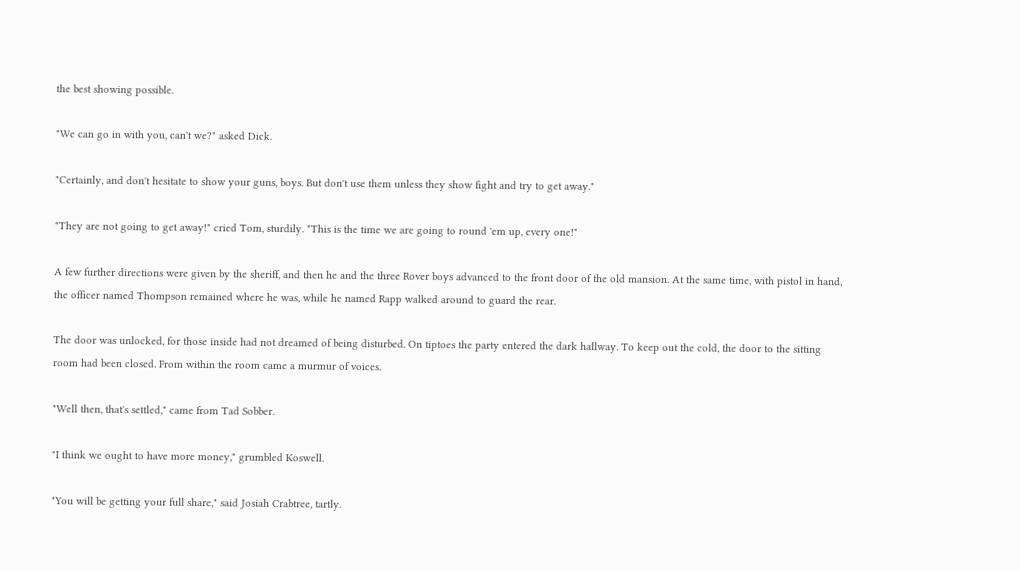the best showing possible.

"We can go in with you, can't we?" asked Dick.

"Certainly, and don't hesitate to show your guns, boys. But don't use them unless they show fight and try to get away."

"They are not going to get away!" cried Tom, sturdily. "This is the time we are going to round 'em up, every one!"

A few further directions were given by the sheriff, and then he and the three Rover boys advanced to the front door of the old mansion. At the same time, with pistol in hand, the officer named Thompson remained where he was, while he named Rapp walked around to guard the rear.

The door was unlocked, for those inside had not dreamed of being disturbed. On tiptoes the party entered the dark hallway. To keep out the cold, the door to the sitting room had been closed. From within the room came a murmur of voices.

"Well then, that's settled," came from Tad Sobber.

"I think we ought to have more money," grumbled Koswell.

"You will be getting your full share," said Josiah Crabtree, tartly.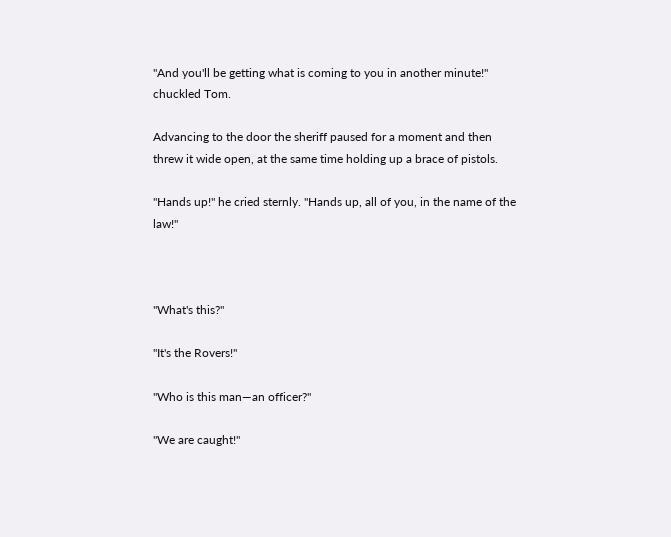"And you'll be getting what is coming to you in another minute!" chuckled Tom.

Advancing to the door the sheriff paused for a moment and then threw it wide open, at the same time holding up a brace of pistols.

"Hands up!" he cried sternly. "Hands up, all of you, in the name of the law!"



"What's this?"

"It's the Rovers!"

"Who is this man—an officer?"

"We are caught!"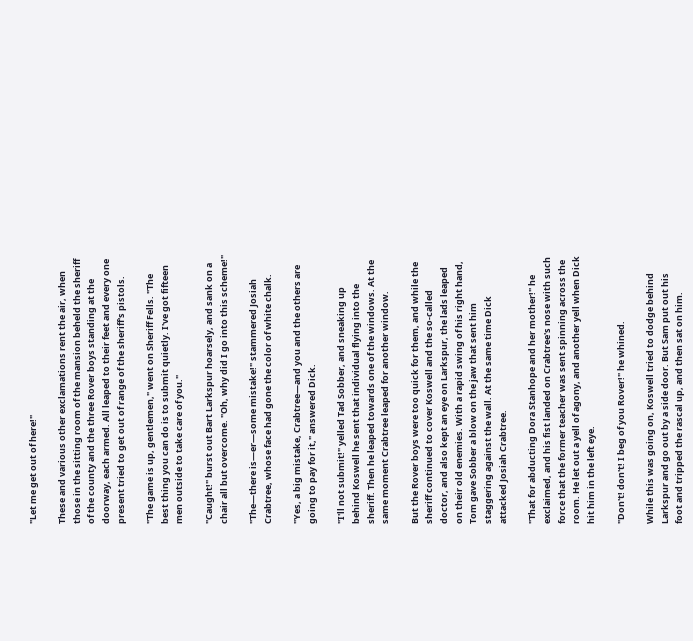"Let me get out of here!"

These and various other exclamations rent the air, when those in the sitting room of the mansion beheld the sheriff of the county and the three Rover boys standing at the doorway, each armed. All leaped to their feet and every one present tried to get out of range of the sheriff's pistols.

"The game is up, gentlemen," went on Sheriff Fells. "The best thing you can do is to submit quietly. I've got fifteen men outside to take care of you."

"Caught!" burst out Bart Larkspur hoarsely, and sank on a chair all but overcome. "Oh, why did I go into this scheme!"

"The—there is—er—some mistake!" stammered Josiah Crabtree, whose face had gone the color of white chalk.

"Yes, a big mistake, Crabtree—and you and the others are going to pay for it," answered Dick.

"I'll not submit!" yelled Tad Sobber, and sneaking up behind Koswell he sent that individual flying into the sheriff. Then he leaped towards one of the windows. At the same moment Crabtree leaped for another window.

But the Rover boys were too quick for them, and while the sheriff continued to cover Koswell and the so-called doctor, and also kept an eye on Larkspur, the lads leaped on their old enemies. With a rapid swing of his right hand, Tom gave Sobber a blow on the jaw that sent him staggering against the wall. At the same time Dick attacked Josiah Crabtree.

"That for abducting Dora Stanhope and her mother!" he exclaimed, and his fist landed on Crabtree's nose with such force that the former teacher was sent spinning across the room. He let out a yell of agony, and another yell when Dick hit him in the left eye.

"Don't! don't! I beg of you Rover!" he whined.

While this was going on, Koswell tried to dodge behind Larkspur and go out by a side door. But Sam put out his foot and tripped the rascal up, and then sat on him.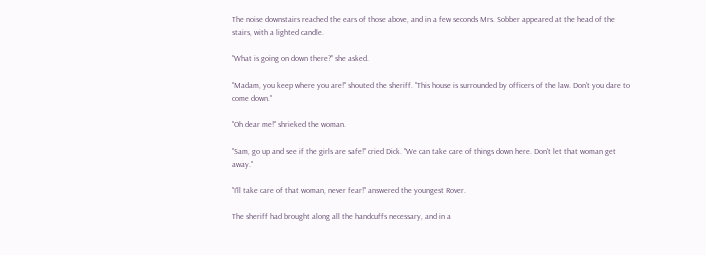The noise downstairs reached the ears of those above, and in a few seconds Mrs. Sobber appeared at the head of the stairs, with a lighted candle.

"What is going on down there?" she asked.

"Madam, you keep where you are!" shouted the sheriff. "This house is surrounded by officers of the law. Don't you dare to come down."

"Oh dear me!" shrieked the woman.

"Sam, go up and see if the girls are safe!" cried Dick. "We can take care of things down here. Don't let that woman get away."

"I'll take care of that woman, never fear!" answered the youngest Rover.

The sheriff had brought along all the handcuffs necessary, and in a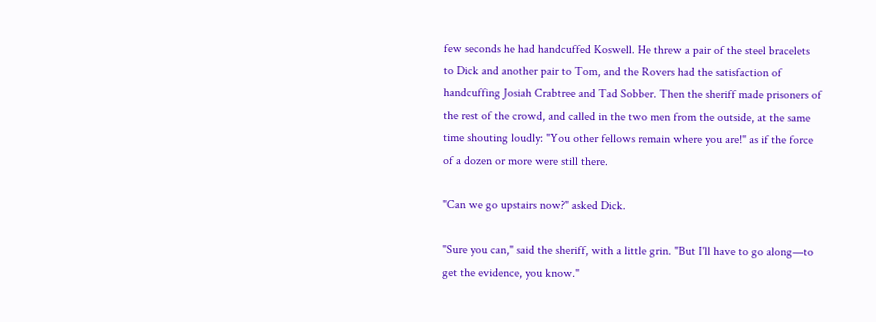few seconds he had handcuffed Koswell. He threw a pair of the steel bracelets to Dick and another pair to Tom, and the Rovers had the satisfaction of handcuffing Josiah Crabtree and Tad Sobber. Then the sheriff made prisoners of the rest of the crowd, and called in the two men from the outside, at the same time shouting loudly: "You other fellows remain where you are!" as if the force of a dozen or more were still there.

"Can we go upstairs now?" asked Dick.

"Sure you can," said the sheriff, with a little grin. "But I'll have to go along—to get the evidence, you know."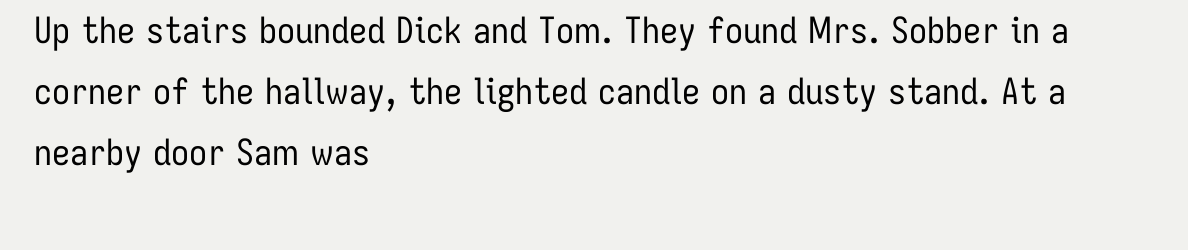Up the stairs bounded Dick and Tom. They found Mrs. Sobber in a corner of the hallway, the lighted candle on a dusty stand. At a nearby door Sam was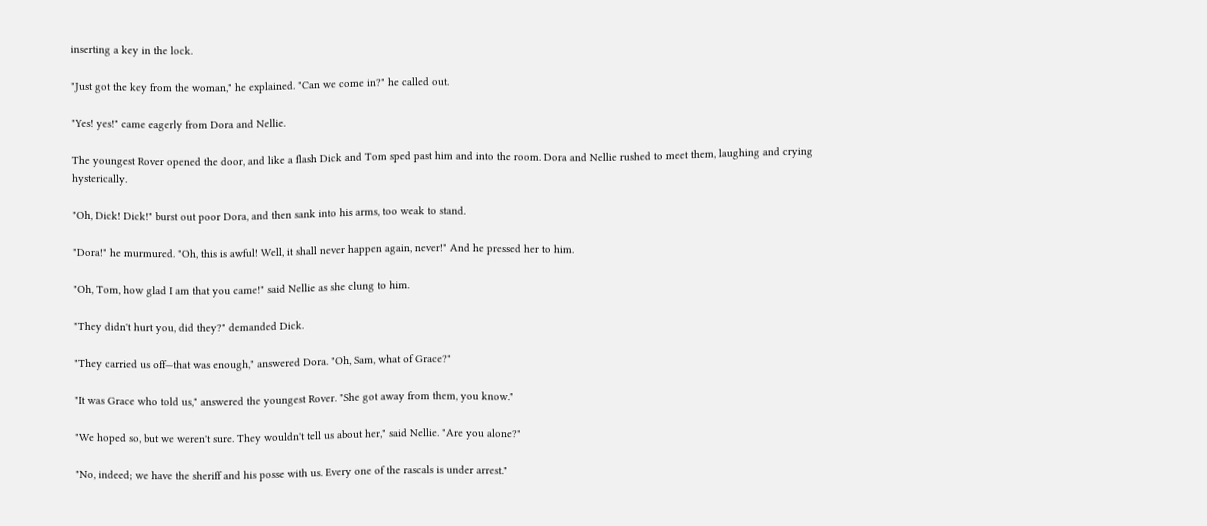inserting a key in the lock.

"Just got the key from the woman," he explained. "Can we come in?" he called out.

"Yes! yes!" came eagerly from Dora and Nellie.

The youngest Rover opened the door, and like a flash Dick and Tom sped past him and into the room. Dora and Nellie rushed to meet them, laughing and crying hysterically.

"Oh, Dick! Dick!" burst out poor Dora, and then sank into his arms, too weak to stand.

"Dora!" he murmured. "Oh, this is awful! Well, it shall never happen again, never!" And he pressed her to him.

"Oh, Tom, how glad I am that you came!" said Nellie as she clung to him.

"They didn't hurt you, did they?" demanded Dick.

"They carried us off—that was enough," answered Dora. "Oh, Sam, what of Grace?"

"It was Grace who told us," answered the youngest Rover. "She got away from them, you know."

"We hoped so, but we weren't sure. They wouldn't tell us about her," said Nellie. "Are you alone?"

"No, indeed; we have the sheriff and his posse with us. Every one of the rascals is under arrest."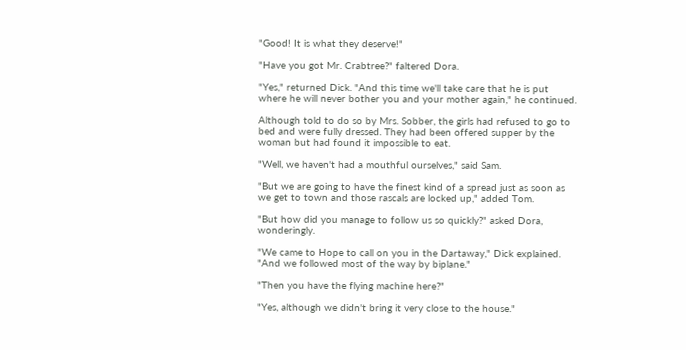"Good! It is what they deserve!"

"Have you got Mr. Crabtree?" faltered Dora.

"Yes," returned Dick. "And this time we'll take care that he is put where he will never bother you and your mother again," he continued.

Although told to do so by Mrs. Sobber, the girls had refused to go to bed and were fully dressed. They had been offered supper by the woman but had found it impossible to eat.

"Well, we haven't had a mouthful ourselves," said Sam.

"But we are going to have the finest kind of a spread just as soon as we get to town and those rascals are locked up," added Tom.

"But how did you manage to follow us so quickly?" asked Dora, wonderingly.

"We came to Hope to call on you in the Dartaway," Dick explained. "And we followed most of the way by biplane."

"Then you have the flying machine here?"

"Yes, although we didn't bring it very close to the house."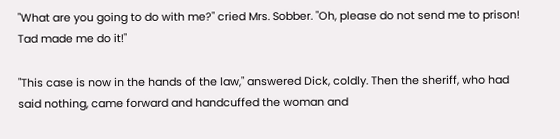"What are you going to do with me?" cried Mrs. Sobber. "Oh, please do not send me to prison! Tad made me do it!"

"This case is now in the hands of the law," answered Dick, coldly. Then the sheriff, who had said nothing, came forward and handcuffed the woman and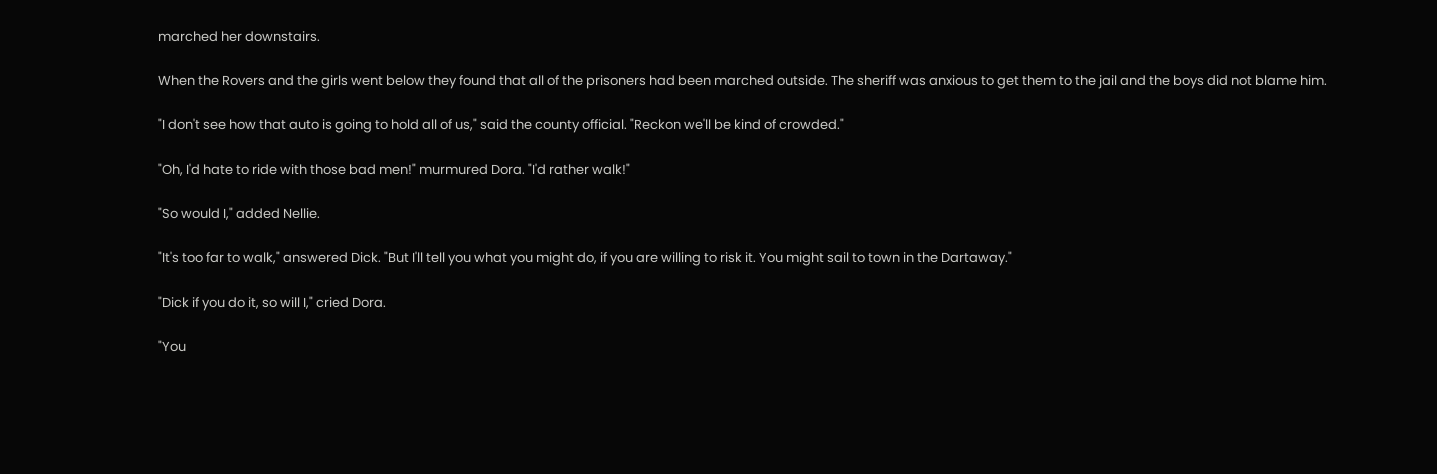marched her downstairs.

When the Rovers and the girls went below they found that all of the prisoners had been marched outside. The sheriff was anxious to get them to the jail and the boys did not blame him.

"I don't see how that auto is going to hold all of us," said the county official. "Reckon we'll be kind of crowded."

"Oh, I'd hate to ride with those bad men!" murmured Dora. "I'd rather walk!"

"So would I," added Nellie.

"It's too far to walk," answered Dick. "But I'll tell you what you might do, if you are willing to risk it. You might sail to town in the Dartaway."

"Dick if you do it, so will I," cried Dora.

"You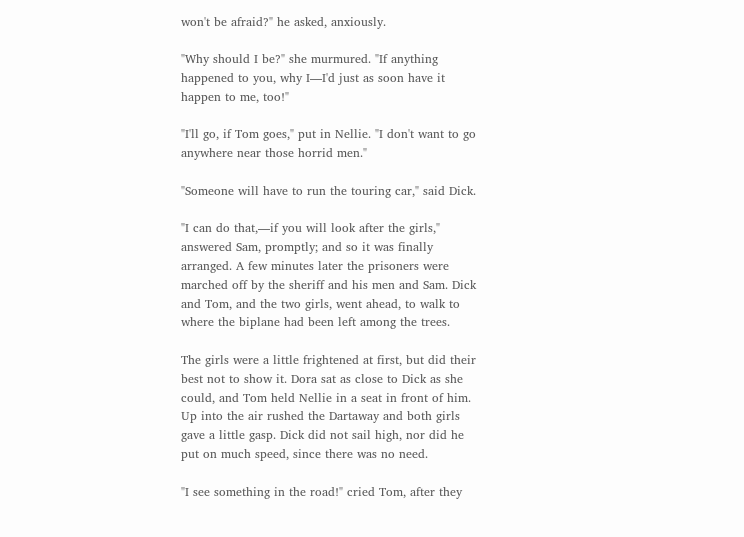won't be afraid?" he asked, anxiously.

"Why should I be?" she murmured. "If anything happened to you, why I—I'd just as soon have it happen to me, too!"

"I'll go, if Tom goes," put in Nellie. "I don't want to go anywhere near those horrid men."

"Someone will have to run the touring car," said Dick.

"I can do that,—if you will look after the girls," answered Sam, promptly; and so it was finally arranged. A few minutes later the prisoners were marched off by the sheriff and his men and Sam. Dick and Tom, and the two girls, went ahead, to walk to where the biplane had been left among the trees.

The girls were a little frightened at first, but did their best not to show it. Dora sat as close to Dick as she could, and Tom held Nellie in a seat in front of him. Up into the air rushed the Dartaway and both girls gave a little gasp. Dick did not sail high, nor did he put on much speed, since there was no need.

"I see something in the road!" cried Tom, after they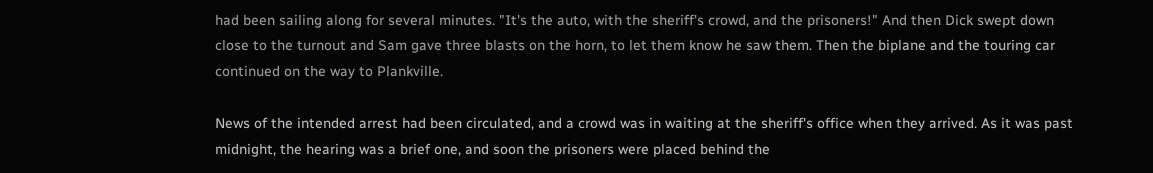had been sailing along for several minutes. "It's the auto, with the sheriff's crowd, and the prisoners!" And then Dick swept down close to the turnout and Sam gave three blasts on the horn, to let them know he saw them. Then the biplane and the touring car continued on the way to Plankville.

News of the intended arrest had been circulated, and a crowd was in waiting at the sheriff's office when they arrived. As it was past midnight, the hearing was a brief one, and soon the prisoners were placed behind the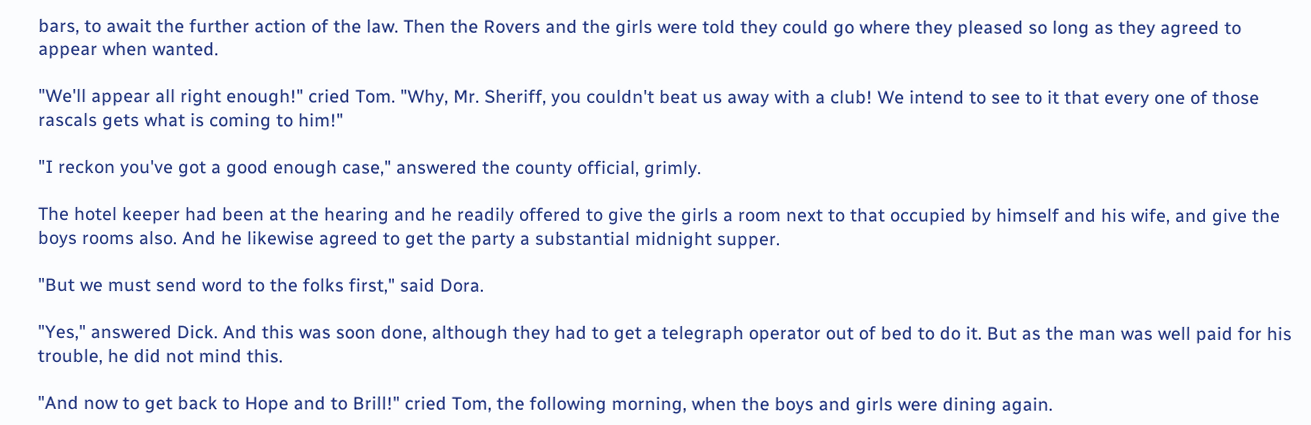bars, to await the further action of the law. Then the Rovers and the girls were told they could go where they pleased so long as they agreed to appear when wanted.

"We'll appear all right enough!" cried Tom. "Why, Mr. Sheriff, you couldn't beat us away with a club! We intend to see to it that every one of those rascals gets what is coming to him!"

"I reckon you've got a good enough case," answered the county official, grimly.

The hotel keeper had been at the hearing and he readily offered to give the girls a room next to that occupied by himself and his wife, and give the boys rooms also. And he likewise agreed to get the party a substantial midnight supper.

"But we must send word to the folks first," said Dora.

"Yes," answered Dick. And this was soon done, although they had to get a telegraph operator out of bed to do it. But as the man was well paid for his trouble, he did not mind this.

"And now to get back to Hope and to Brill!" cried Tom, the following morning, when the boys and girls were dining again.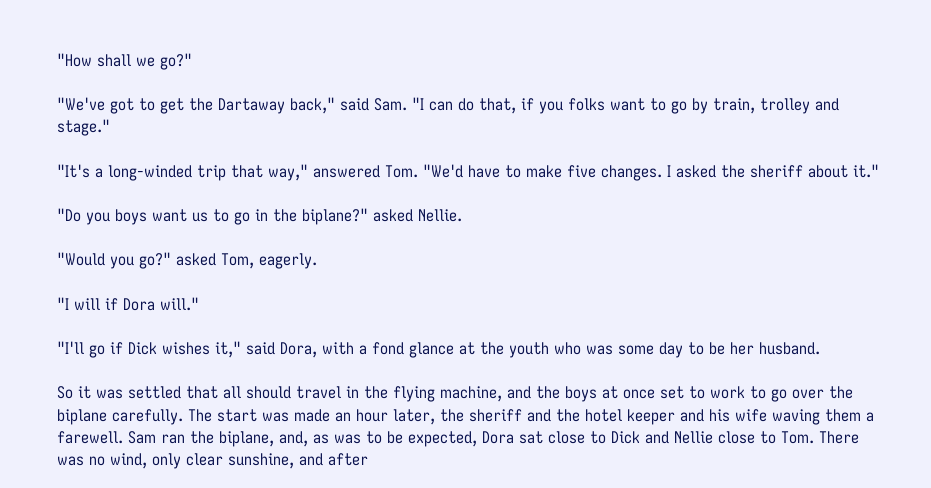"How shall we go?"

"We've got to get the Dartaway back," said Sam. "I can do that, if you folks want to go by train, trolley and stage."

"It's a long-winded trip that way," answered Tom. "We'd have to make five changes. I asked the sheriff about it."

"Do you boys want us to go in the biplane?" asked Nellie.

"Would you go?" asked Tom, eagerly.

"I will if Dora will."

"I'll go if Dick wishes it," said Dora, with a fond glance at the youth who was some day to be her husband.

So it was settled that all should travel in the flying machine, and the boys at once set to work to go over the biplane carefully. The start was made an hour later, the sheriff and the hotel keeper and his wife waving them a farewell. Sam ran the biplane, and, as was to be expected, Dora sat close to Dick and Nellie close to Tom. There was no wind, only clear sunshine, and after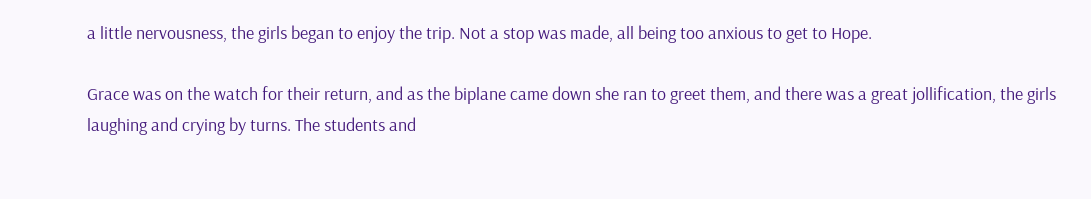a little nervousness, the girls began to enjoy the trip. Not a stop was made, all being too anxious to get to Hope.

Grace was on the watch for their return, and as the biplane came down she ran to greet them, and there was a great jollification, the girls laughing and crying by turns. The students and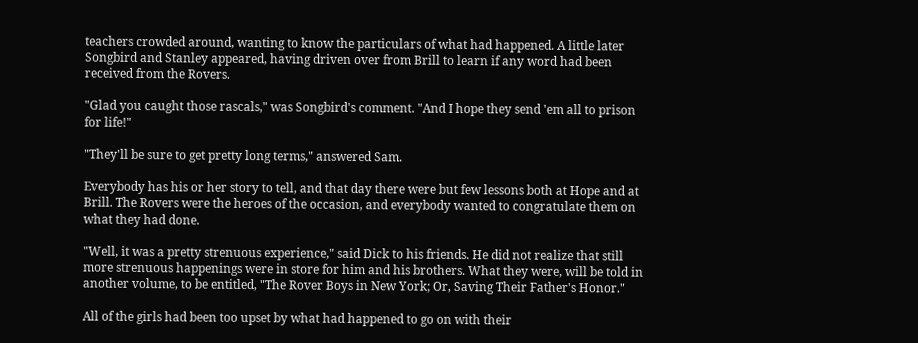teachers crowded around, wanting to know the particulars of what had happened. A little later Songbird and Stanley appeared, having driven over from Brill to learn if any word had been received from the Rovers.

"Glad you caught those rascals," was Songbird's comment. "And I hope they send 'em all to prison for life!"

"They'll be sure to get pretty long terms," answered Sam.

Everybody has his or her story to tell, and that day there were but few lessons both at Hope and at Brill. The Rovers were the heroes of the occasion, and everybody wanted to congratulate them on what they had done.

"Well, it was a pretty strenuous experience," said Dick to his friends. He did not realize that still more strenuous happenings were in store for him and his brothers. What they were, will be told in another volume, to be entitled, "The Rover Boys in New York; Or, Saving Their Father's Honor."

All of the girls had been too upset by what had happened to go on with their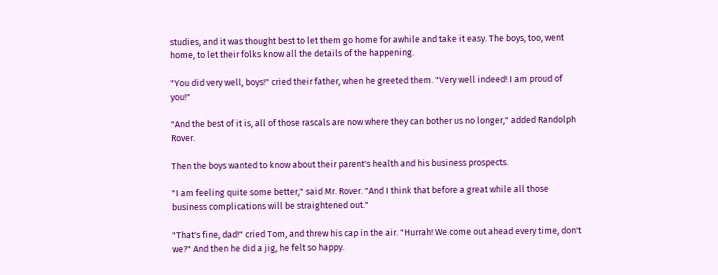studies, and it was thought best to let them go home for awhile and take it easy. The boys, too, went home, to let their folks know all the details of the happening.

"You did very well, boys!" cried their father, when he greeted them. "Very well indeed! I am proud of you!"

"And the best of it is, all of those rascals are now where they can bother us no longer," added Randolph Rover.

Then the boys wanted to know about their parent's health and his business prospects.

"I am feeling quite some better," said Mr. Rover. "And I think that before a great while all those business complications will be straightened out."

"That's fine, dad!" cried Tom, and threw his cap in the air. "Hurrah! We come out ahead every time, don't we?" And then he did a jig, he felt so happy.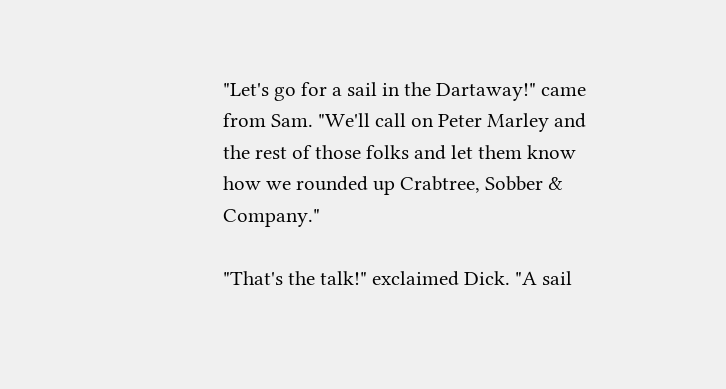"Let's go for a sail in the Dartaway!" came from Sam. "We'll call on Peter Marley and the rest of those folks and let them know how we rounded up Crabtree, Sobber & Company."

"That's the talk!" exclaimed Dick. "A sail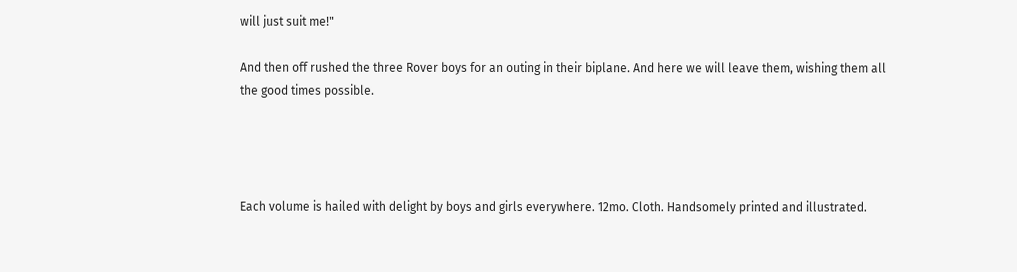will just suit me!"

And then off rushed the three Rover boys for an outing in their biplane. And here we will leave them, wishing them all the good times possible.




Each volume is hailed with delight by boys and girls everywhere. 12mo. Cloth. Handsomely printed and illustrated.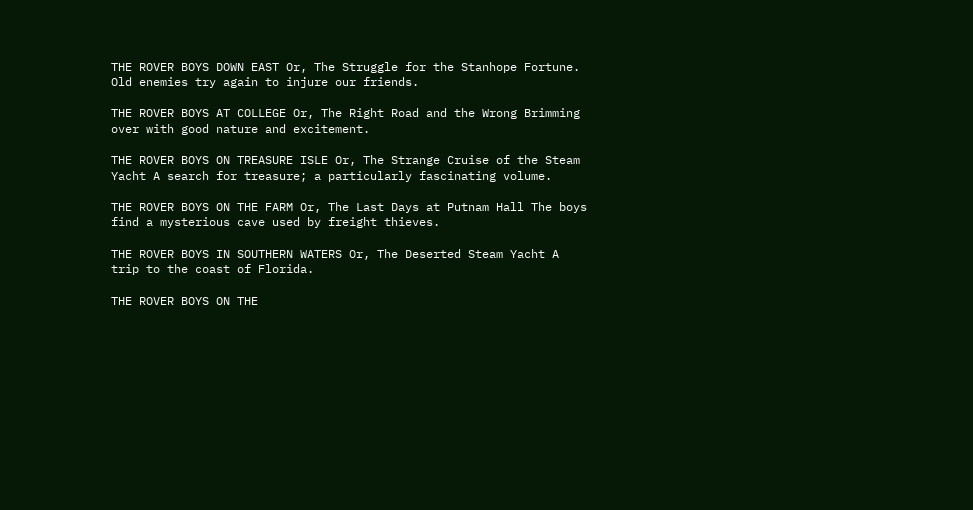THE ROVER BOYS DOWN EAST Or, The Struggle for the Stanhope Fortune. Old enemies try again to injure our friends.

THE ROVER BOYS AT COLLEGE Or, The Right Road and the Wrong Brimming over with good nature and excitement.

THE ROVER BOYS ON TREASURE ISLE Or, The Strange Cruise of the Steam Yacht A search for treasure; a particularly fascinating volume.

THE ROVER BOYS ON THE FARM Or, The Last Days at Putnam Hall The boys find a mysterious cave used by freight thieves.

THE ROVER BOYS IN SOUTHERN WATERS Or, The Deserted Steam Yacht A trip to the coast of Florida.

THE ROVER BOYS ON THE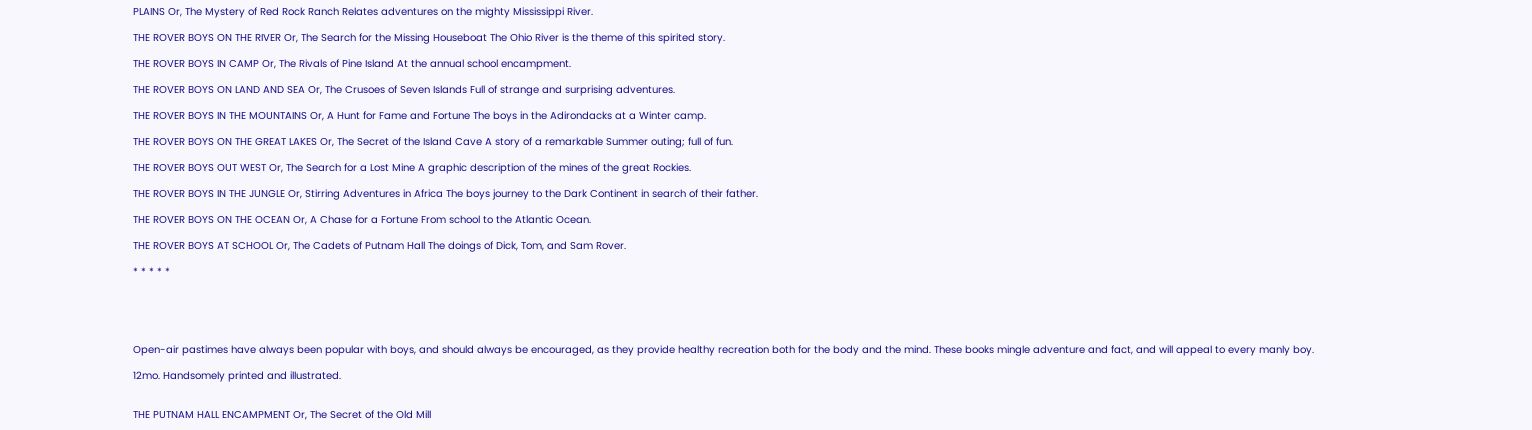PLAINS Or, The Mystery of Red Rock Ranch Relates adventures on the mighty Mississippi River.

THE ROVER BOYS ON THE RIVER Or, The Search for the Missing Houseboat The Ohio River is the theme of this spirited story.

THE ROVER BOYS IN CAMP Or, The Rivals of Pine Island At the annual school encampment.

THE ROVER BOYS ON LAND AND SEA Or, The Crusoes of Seven Islands Full of strange and surprising adventures.

THE ROVER BOYS IN THE MOUNTAINS Or, A Hunt for Fame and Fortune The boys in the Adirondacks at a Winter camp.

THE ROVER BOYS ON THE GREAT LAKES Or, The Secret of the Island Cave A story of a remarkable Summer outing; full of fun.

THE ROVER BOYS OUT WEST Or, The Search for a Lost Mine A graphic description of the mines of the great Rockies.

THE ROVER BOYS IN THE JUNGLE Or, Stirring Adventures in Africa The boys journey to the Dark Continent in search of their father.

THE ROVER BOYS ON THE OCEAN Or, A Chase for a Fortune From school to the Atlantic Ocean.

THE ROVER BOYS AT SCHOOL Or, The Cadets of Putnam Hall The doings of Dick, Tom, and Sam Rover.

* * * * *





Open-air pastimes have always been popular with boys, and should always be encouraged, as they provide healthy recreation both for the body and the mind. These books mingle adventure and fact, and will appeal to every manly boy.

12mo. Handsomely printed and illustrated.


THE PUTNAM HALL ENCAMPMENT Or, The Secret of the Old Mill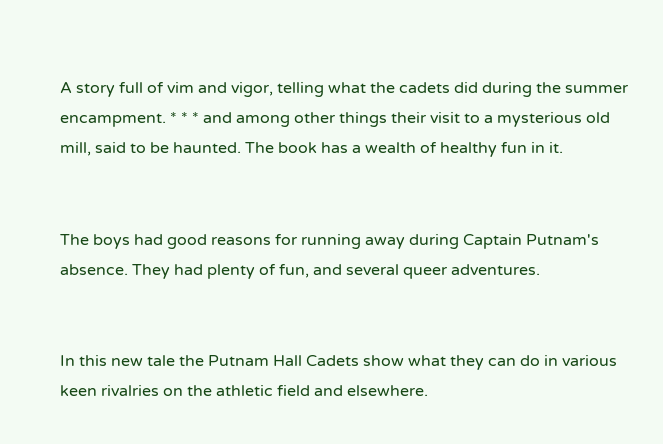A story full of vim and vigor, telling what the cadets did during the summer encampment. * * * and among other things their visit to a mysterious old mill, said to be haunted. The book has a wealth of healthy fun in it.


The boys had good reasons for running away during Captain Putnam's absence. They had plenty of fun, and several queer adventures.


In this new tale the Putnam Hall Cadets show what they can do in various keen rivalries on the athletic field and elsewhere.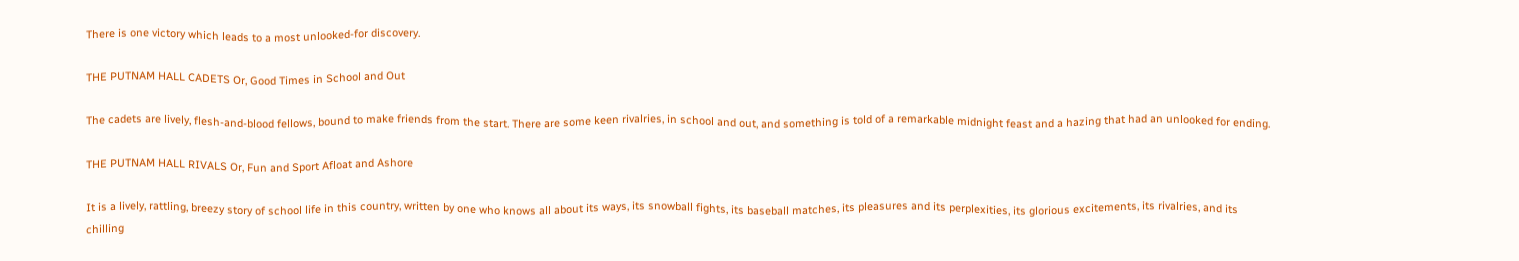There is one victory which leads to a most unlooked-for discovery.

THE PUTNAM HALL CADETS Or, Good Times in School and Out

The cadets are lively, flesh-and-blood fellows, bound to make friends from the start. There are some keen rivalries, in school and out, and something is told of a remarkable midnight feast and a hazing that had an unlooked for ending.

THE PUTNAM HALL RIVALS Or, Fun and Sport Afloat and Ashore

It is a lively, rattling, breezy story of school life in this country, written by one who knows all about its ways, its snowball fights, its baseball matches, its pleasures and its perplexities, its glorious excitements, its rivalries, and its chilling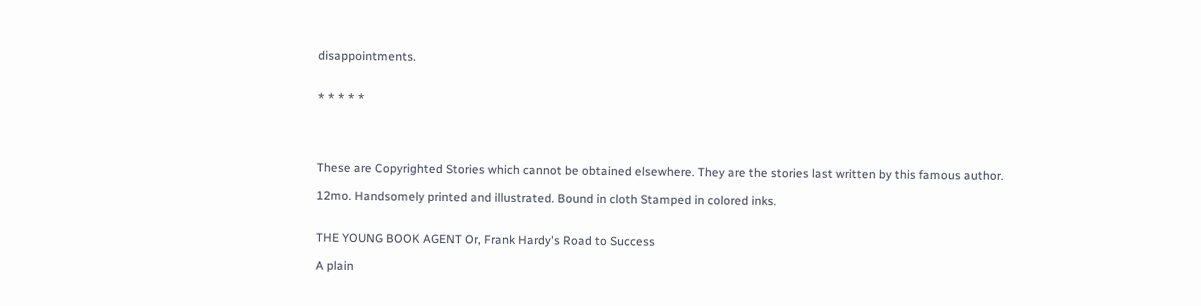disappointments.


* * * * *




These are Copyrighted Stories which cannot be obtained elsewhere. They are the stories last written by this famous author.

12mo. Handsomely printed and illustrated. Bound in cloth Stamped in colored inks.


THE YOUNG BOOK AGENT Or, Frank Hardy's Road to Success

A plain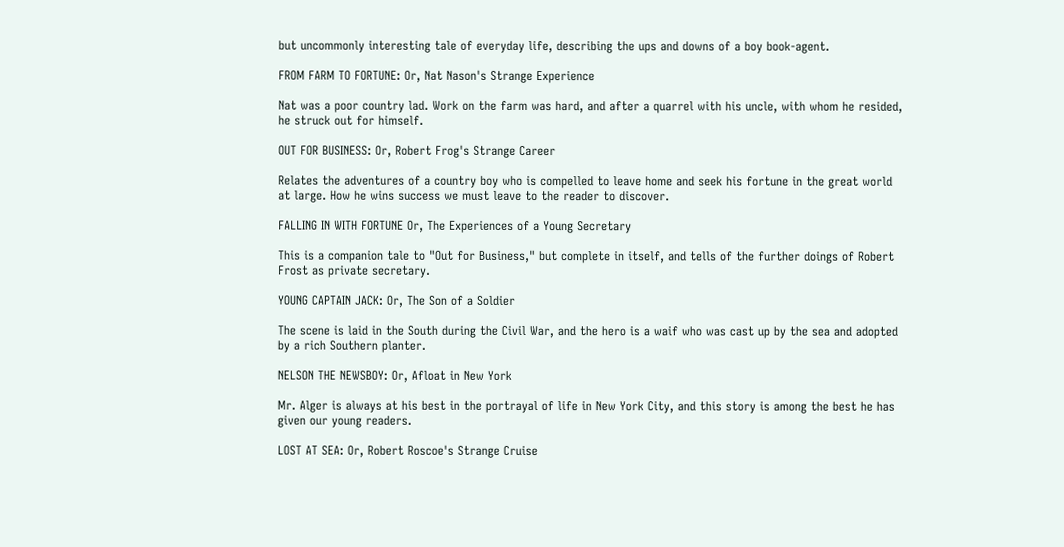but uncommonly interesting tale of everyday life, describing the ups and downs of a boy book-agent.

FROM FARM TO FORTUNE: Or, Nat Nason's Strange Experience

Nat was a poor country lad. Work on the farm was hard, and after a quarrel with his uncle, with whom he resided, he struck out for himself.

OUT FOR BUSINESS: Or, Robert Frog's Strange Career

Relates the adventures of a country boy who is compelled to leave home and seek his fortune in the great world at large. How he wins success we must leave to the reader to discover.

FALLING IN WITH FORTUNE Or, The Experiences of a Young Secretary

This is a companion tale to "Out for Business," but complete in itself, and tells of the further doings of Robert Frost as private secretary.

YOUNG CAPTAIN JACK: Or, The Son of a Soldier

The scene is laid in the South during the Civil War, and the hero is a waif who was cast up by the sea and adopted by a rich Southern planter.

NELSON THE NEWSBOY: Or, Afloat in New York

Mr. Alger is always at his best in the portrayal of life in New York City, and this story is among the best he has given our young readers.

LOST AT SEA: Or, Robert Roscoe's Strange Cruise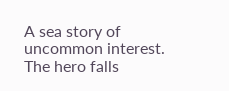A sea story of uncommon interest. The hero falls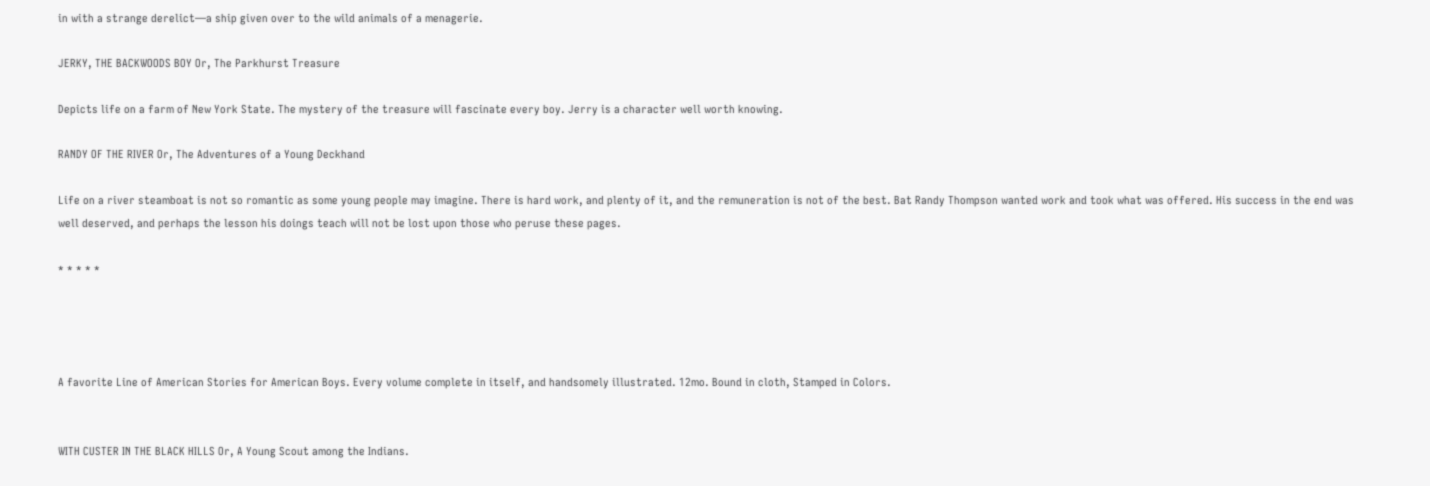in with a strange derelict—a ship given over to the wild animals of a menagerie.

JERKY, THE BACKWOODS BOY Or, The Parkhurst Treasure

Depicts life on a farm of New York State. The mystery of the treasure will fascinate every boy. Jerry is a character well worth knowing.

RANDY OF THE RIVER Or, The Adventures of a Young Deckhand

Life on a river steamboat is not so romantic as some young people may imagine. There is hard work, and plenty of it, and the remuneration is not of the best. Bat Randy Thompson wanted work and took what was offered. His success in the end was well deserved, and perhaps the lesson his doings teach will not be lost upon those who peruse these pages.

* * * * *




A favorite Line of American Stories for American Boys. Every volume complete in itself, and handsomely illustrated. 12mo. Bound in cloth, Stamped in Colors.


WITH CUSTER IN THE BLACK HILLS Or, A Young Scout among the Indians.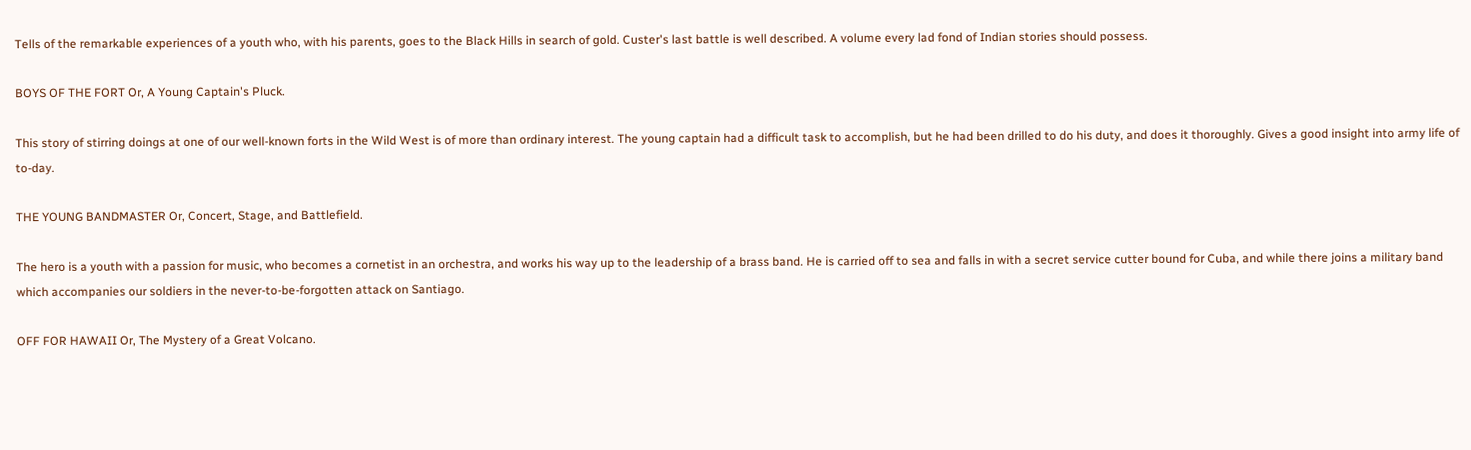Tells of the remarkable experiences of a youth who, with his parents, goes to the Black Hills in search of gold. Custer's last battle is well described. A volume every lad fond of Indian stories should possess.

BOYS OF THE FORT Or, A Young Captain's Pluck.

This story of stirring doings at one of our well-known forts in the Wild West is of more than ordinary interest. The young captain had a difficult task to accomplish, but he had been drilled to do his duty, and does it thoroughly. Gives a good insight into army life of to-day.

THE YOUNG BANDMASTER Or, Concert, Stage, and Battlefield.

The hero is a youth with a passion for music, who becomes a cornetist in an orchestra, and works his way up to the leadership of a brass band. He is carried off to sea and falls in with a secret service cutter bound for Cuba, and while there joins a military band which accompanies our soldiers in the never-to-be-forgotten attack on Santiago.

OFF FOR HAWAII Or, The Mystery of a Great Volcano.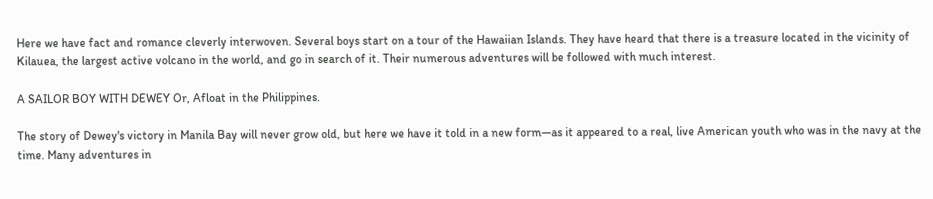Here we have fact and romance cleverly interwoven. Several boys start on a tour of the Hawaiian Islands. They have heard that there is a treasure located in the vicinity of Kilauea, the largest active volcano in the world, and go in search of it. Their numerous adventures will be followed with much interest.

A SAILOR BOY WITH DEWEY Or, Afloat in the Philippines.

The story of Dewey's victory in Manila Bay will never grow old, but here we have it told in a new form—as it appeared to a real, live American youth who was in the navy at the time. Many adventures in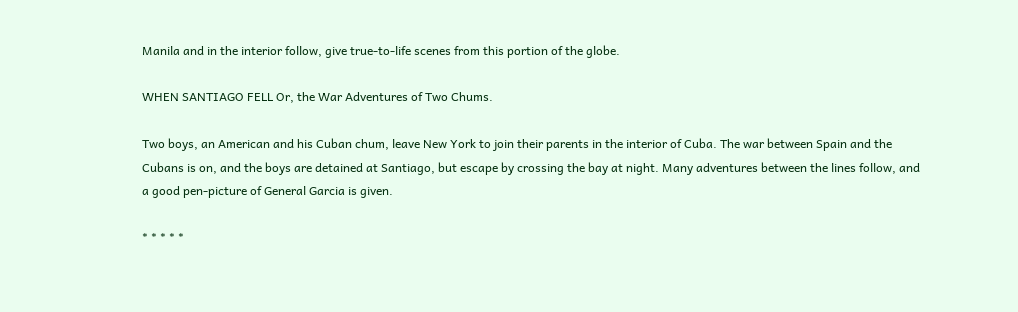Manila and in the interior follow, give true-to-life scenes from this portion of the globe.

WHEN SANTIAGO FELL Or, the War Adventures of Two Chums.

Two boys, an American and his Cuban chum, leave New York to join their parents in the interior of Cuba. The war between Spain and the Cubans is on, and the boys are detained at Santiago, but escape by crossing the bay at night. Many adventures between the lines follow, and a good pen-picture of General Garcia is given.

* * * * *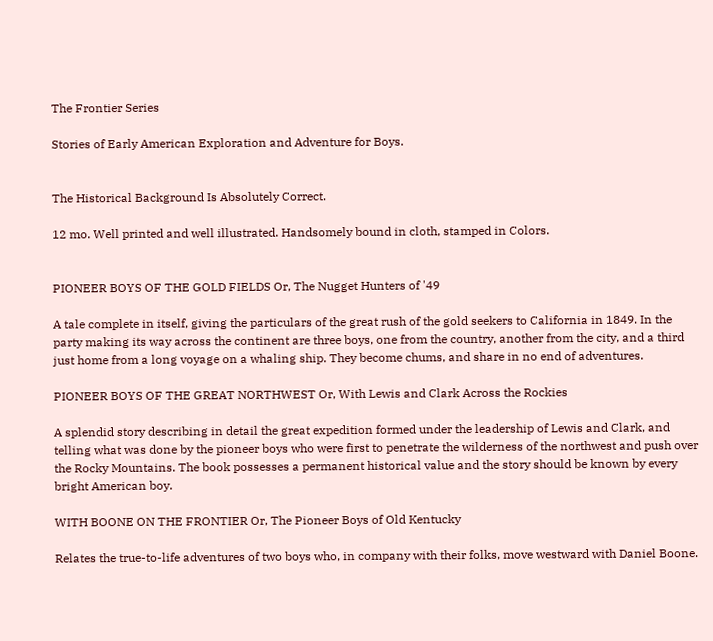The Frontier Series

Stories of Early American Exploration and Adventure for Boys.


The Historical Background Is Absolutely Correct.

12 mo. Well printed and well illustrated. Handsomely bound in cloth, stamped in Colors.


PIONEER BOYS OF THE GOLD FIELDS Or, The Nugget Hunters of '49

A tale complete in itself, giving the particulars of the great rush of the gold seekers to California in 1849. In the party making its way across the continent are three boys, one from the country, another from the city, and a third just home from a long voyage on a whaling ship. They become chums, and share in no end of adventures.

PIONEER BOYS OF THE GREAT NORTHWEST Or, With Lewis and Clark Across the Rockies

A splendid story describing in detail the great expedition formed under the leadership of Lewis and Clark, and telling what was done by the pioneer boys who were first to penetrate the wilderness of the northwest and push over the Rocky Mountains. The book possesses a permanent historical value and the story should be known by every bright American boy.

WITH BOONE ON THE FRONTIER Or, The Pioneer Boys of Old Kentucky

Relates the true-to-life adventures of two boys who, in company with their folks, move westward with Daniel Boone.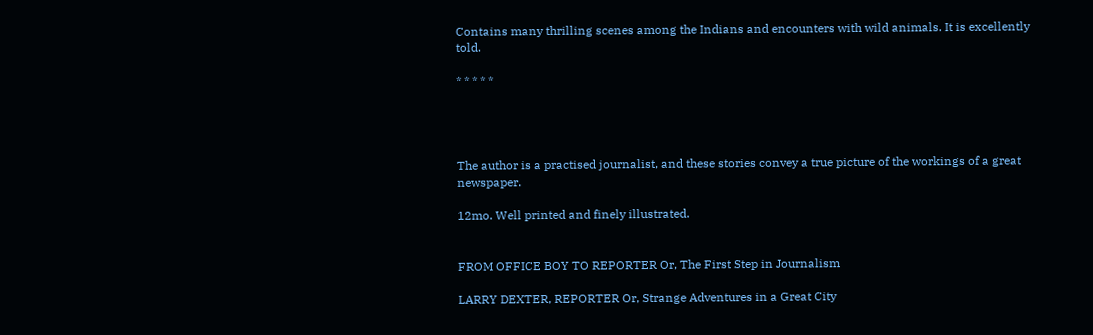Contains many thrilling scenes among the Indians and encounters with wild animals. It is excellently told.

* * * * *




The author is a practised journalist, and these stories convey a true picture of the workings of a great newspaper.

12mo. Well printed and finely illustrated.


FROM OFFICE BOY TO REPORTER Or, The First Step in Journalism

LARRY DEXTER, REPORTER Or, Strange Adventures in a Great City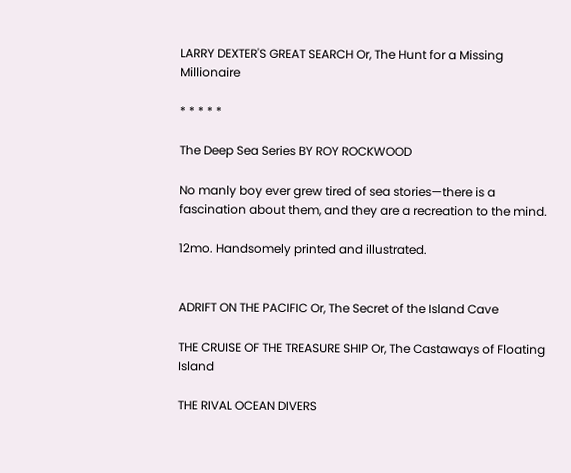LARRY DEXTER'S GREAT SEARCH Or, The Hunt for a Missing Millionaire

* * * * *

The Deep Sea Series BY ROY ROCKWOOD

No manly boy ever grew tired of sea stories—there is a fascination about them, and they are a recreation to the mind.

12mo. Handsomely printed and illustrated.


ADRIFT ON THE PACIFIC Or, The Secret of the Island Cave

THE CRUISE OF THE TREASURE SHIP Or, The Castaways of Floating Island

THE RIVAL OCEAN DIVERS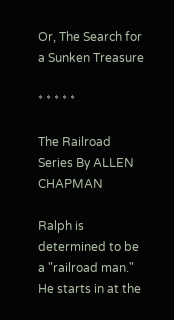Or, The Search for a Sunken Treasure

* * * * *

The Railroad Series By ALLEN CHAPMAN

Ralph is determined to be a "railroad man." He starts in at the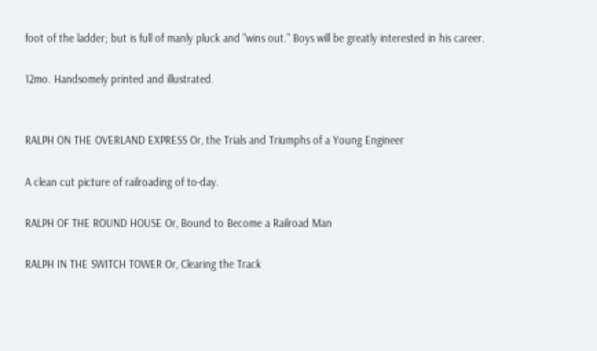foot of the ladder; but is full of manly pluck and "wins out." Boys will be greatly interested in his career.

12mo. Handsomely printed and illustrated.


RALPH ON THE OVERLAND EXPRESS Or, the Trials and Triumphs of a Young Engineer

A clean cut picture of railroading of to-day.

RALPH OF THE ROUND HOUSE Or, Bound to Become a Railroad Man

RALPH IN THE SWITCH TOWER Or, Clearing the Track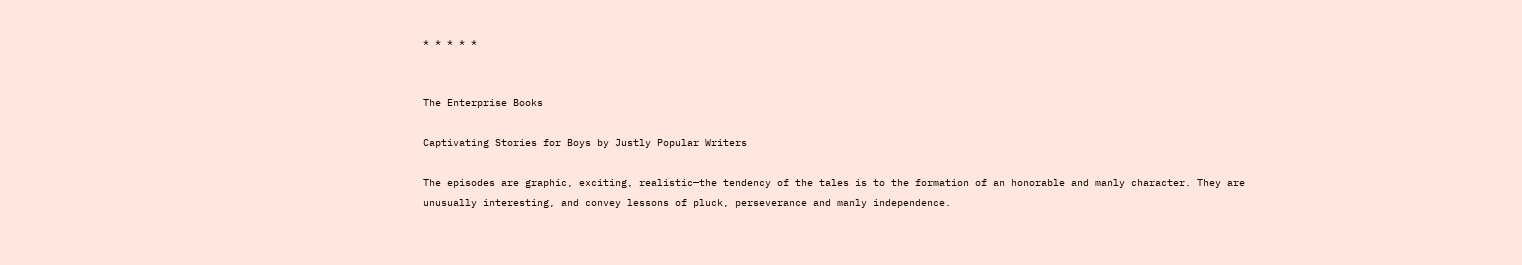* * * * *


The Enterprise Books

Captivating Stories for Boys by Justly Popular Writers

The episodes are graphic, exciting, realistic—the tendency of the tales is to the formation of an honorable and manly character. They are unusually interesting, and convey lessons of pluck, perseverance and manly independence.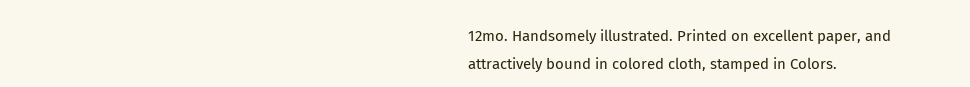12mo. Handsomely illustrated. Printed on excellent paper, and attractively bound in colored cloth, stamped in Colors.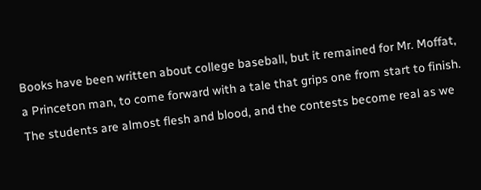Books have been written about college baseball, but it remained for Mr. Moffat, a Princeton man, to come forward with a tale that grips one from start to finish. The students are almost flesh and blood, and the contests become real as we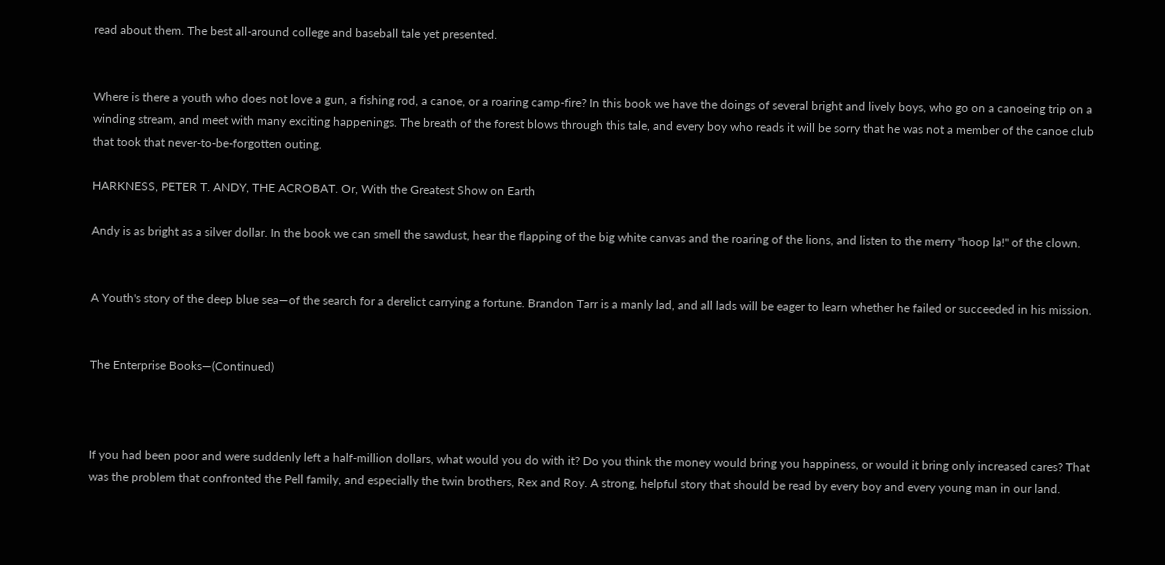read about them. The best all-around college and baseball tale yet presented.


Where is there a youth who does not love a gun, a fishing rod, a canoe, or a roaring camp-fire? In this book we have the doings of several bright and lively boys, who go on a canoeing trip on a winding stream, and meet with many exciting happenings. The breath of the forest blows through this tale, and every boy who reads it will be sorry that he was not a member of the canoe club that took that never-to-be-forgotten outing.

HARKNESS, PETER T. ANDY, THE ACROBAT. Or, With the Greatest Show on Earth

Andy is as bright as a silver dollar. In the book we can smell the sawdust, hear the flapping of the big white canvas and the roaring of the lions, and listen to the merry "hoop la!" of the clown.


A Youth's story of the deep blue sea—of the search for a derelict carrying a fortune. Brandon Tarr is a manly lad, and all lads will be eager to learn whether he failed or succeeded in his mission.


The Enterprise Books—(Continued)



If you had been poor and were suddenly left a half-million dollars, what would you do with it? Do you think the money would bring you happiness, or would it bring only increased cares? That was the problem that confronted the Pell family, and especially the twin brothers, Rex and Roy. A strong, helpful story that should be read by every boy and every young man in our land.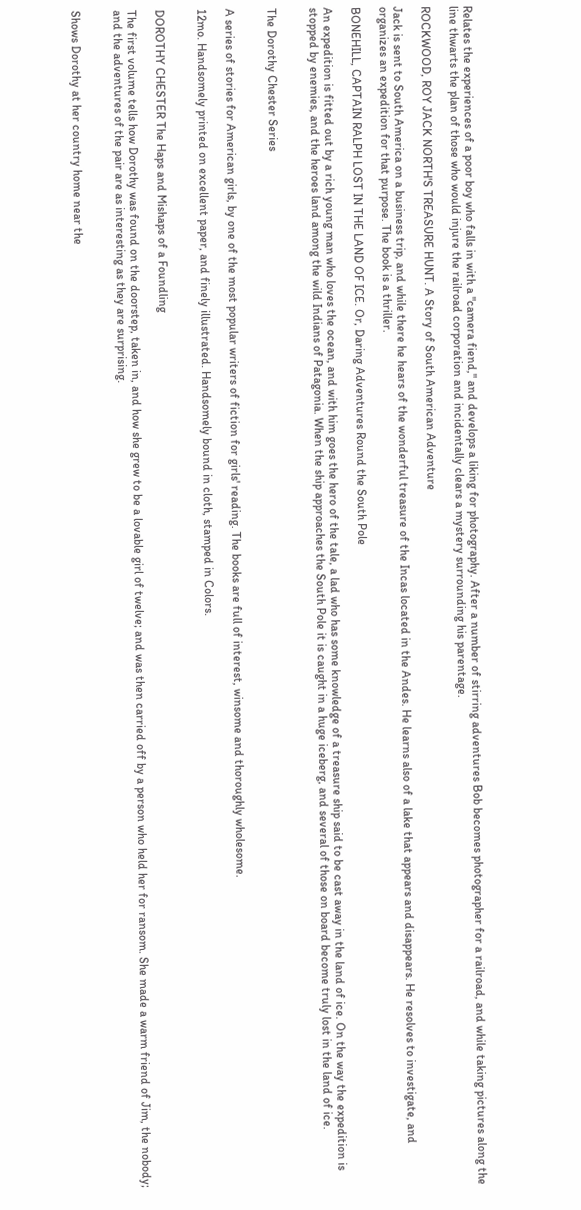Relates the experiences of a poor boy who falls in with a "camera fiend," and develops a liking for photography. After a number of stirring adventures Bob becomes photographer for a railroad, and while taking pictures along the line thwarts the plan of those who would injure the railroad corporation and incidentally clears a mystery surrounding his parentage.

ROCKWOOD, ROY JACK NORTH'S TREASURE HUNT. A Story of South American Adventure

Jack is sent to South America on a business trip, and while there he hears of the wonderful treasure of the Incas located in the Andes. He learns also of a lake that appears and disappears. He resolves to investigate, and organizes an expedition for that purpose. The book is a thriller.

BONEHILL, CAPTAIN RALPH LOST IN THE LAND OF ICE. Or, Daring Adventures Round the South Pole

An expedition is fitted out by a rich young man who loves the ocean, and with him goes the hero of the tale, a lad who has some knowledge of a treasure ship said to be cast away in the land of ice. On the way the expedition is stopped by enemies, and the heroes land among the wild Indians of Patagonia. When the ship approaches the South Pole it is caught in a huge iceberg, and several of those on board become truly lost in the land of ice.


The Dorothy Chester Series


A series of stories for American girls, by one of the most popular writers of fiction for girls' reading. The books are full of interest, winsome and thoroughly wholesome.

12mo. Handsomely printed on excellent paper, and finely illustrated. Handsomely bound in cloth, stamped in Colors.


DOROTHY CHESTER The Haps and Mishaps of a Foundling

The first volume tells how Dorothy was found on the doorstep, taken in, and how she grew to be a lovable girl of twelve; and was then carried off by a person who held her for ransom. She made a warm friend of Jim, the nobody; and the adventures of the pair are as interesting as they are surprising.


Shows Dorothy at her country home near the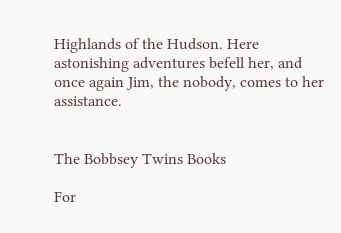Highlands of the Hudson. Here astonishing adventures befell her, and once again Jim, the nobody, comes to her assistance.


The Bobbsey Twins Books

For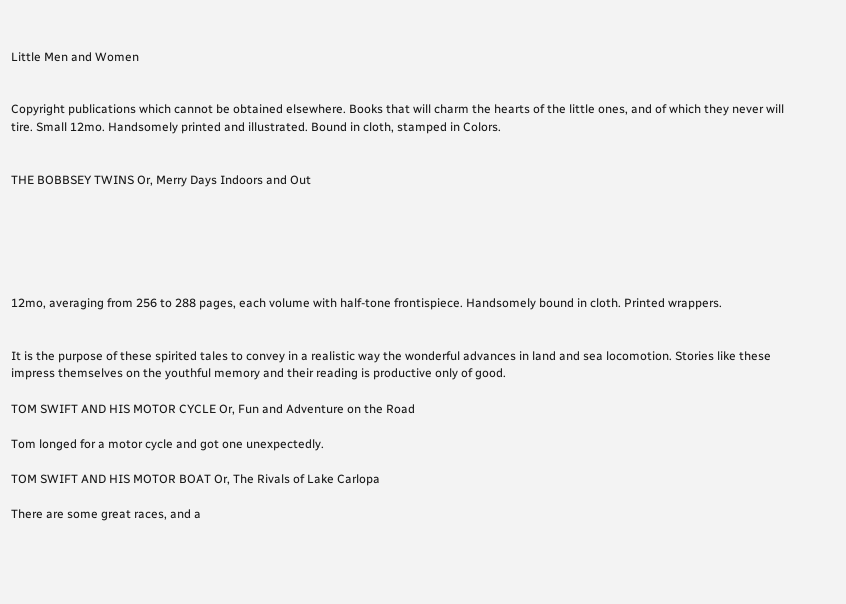Little Men and Women


Copyright publications which cannot be obtained elsewhere. Books that will charm the hearts of the little ones, and of which they never will tire. Small 12mo. Handsomely printed and illustrated. Bound in cloth, stamped in Colors.


THE BOBBSEY TWINS Or, Merry Days Indoors and Out






12mo, averaging from 256 to 288 pages, each volume with half-tone frontispiece. Handsomely bound in cloth. Printed wrappers.


It is the purpose of these spirited tales to convey in a realistic way the wonderful advances in land and sea locomotion. Stories like these impress themselves on the youthful memory and their reading is productive only of good.

TOM SWIFT AND HIS MOTOR CYCLE Or, Fun and Adventure on the Road

Tom longed for a motor cycle and got one unexpectedly.

TOM SWIFT AND HIS MOTOR BOAT Or, The Rivals of Lake Carlopa

There are some great races, and a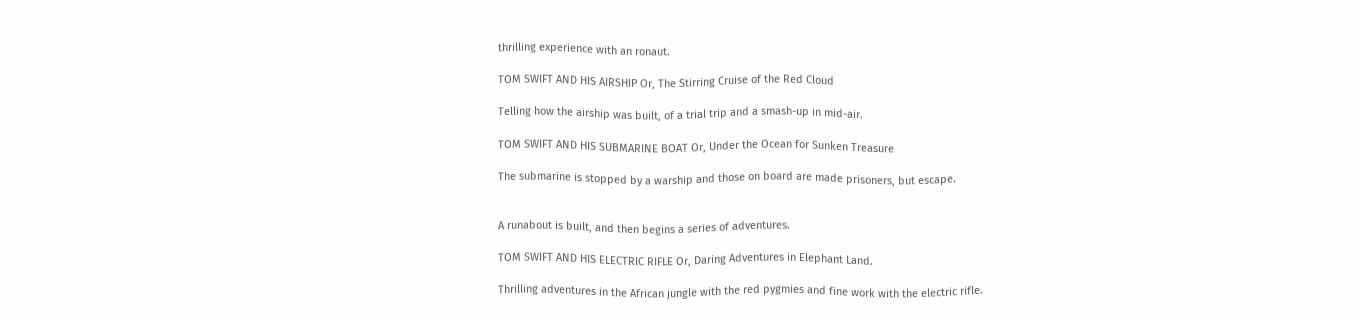thrilling experience with an ronaut.

TOM SWIFT AND HIS AIRSHIP Or, The Stirring Cruise of the Red Cloud

Telling how the airship was built, of a trial trip and a smash-up in mid-air.

TOM SWIFT AND HIS SUBMARINE BOAT Or, Under the Ocean for Sunken Treasure

The submarine is stopped by a warship and those on board are made prisoners, but escape.


A runabout is built, and then begins a series of adventures.

TOM SWIFT AND HIS ELECTRIC RIFLE Or, Daring Adventures in Elephant Land.

Thrilling adventures in the African jungle with the red pygmies and fine work with the electric rifle.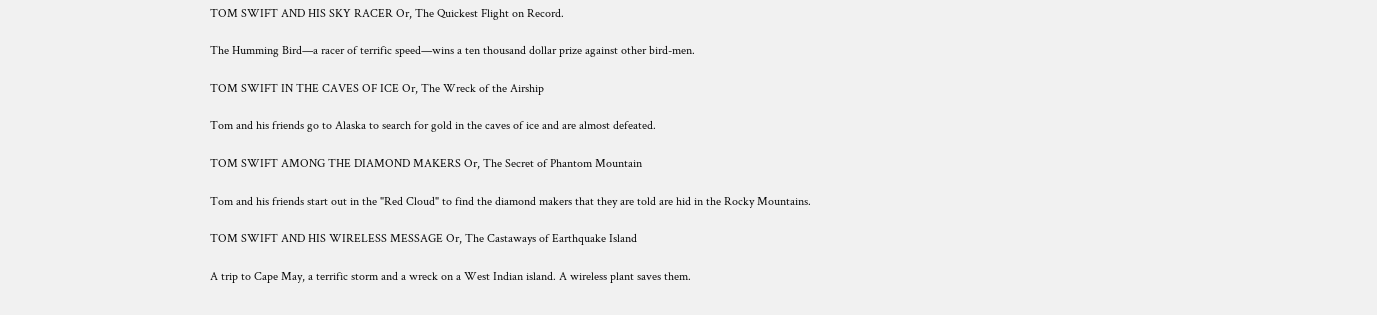TOM SWIFT AND HIS SKY RACER Or, The Quickest Flight on Record.

The Humming Bird—a racer of terrific speed—wins a ten thousand dollar prize against other bird-men.

TOM SWIFT IN THE CAVES OF ICE Or, The Wreck of the Airship

Tom and his friends go to Alaska to search for gold in the caves of ice and are almost defeated.

TOM SWIFT AMONG THE DIAMOND MAKERS Or, The Secret of Phantom Mountain

Tom and his friends start out in the "Red Cloud" to find the diamond makers that they are told are hid in the Rocky Mountains.

TOM SWIFT AND HIS WIRELESS MESSAGE Or, The Castaways of Earthquake Island

A trip to Cape May, a terrific storm and a wreck on a West Indian island. A wireless plant saves them.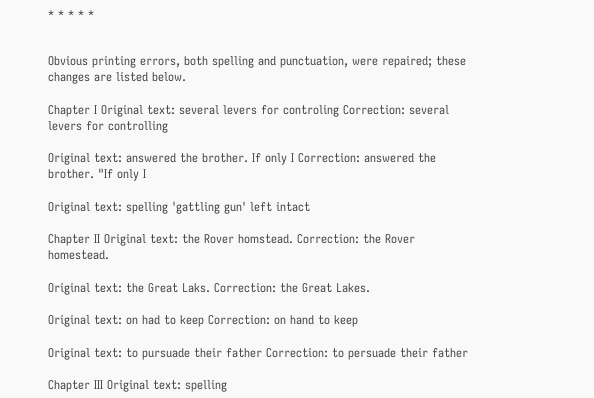* * * * *


Obvious printing errors, both spelling and punctuation, were repaired; these changes are listed below.

Chapter I Original text: several levers for controling Correction: several levers for controlling

Original text: answered the brother. If only I Correction: answered the brother. "If only I

Original text: spelling 'gattling gun' left intact

Chapter II Original text: the Rover homstead. Correction: the Rover homestead.

Original text: the Great Laks. Correction: the Great Lakes.

Original text: on had to keep Correction: on hand to keep

Original text: to pursuade their father Correction: to persuade their father

Chapter III Original text: spelling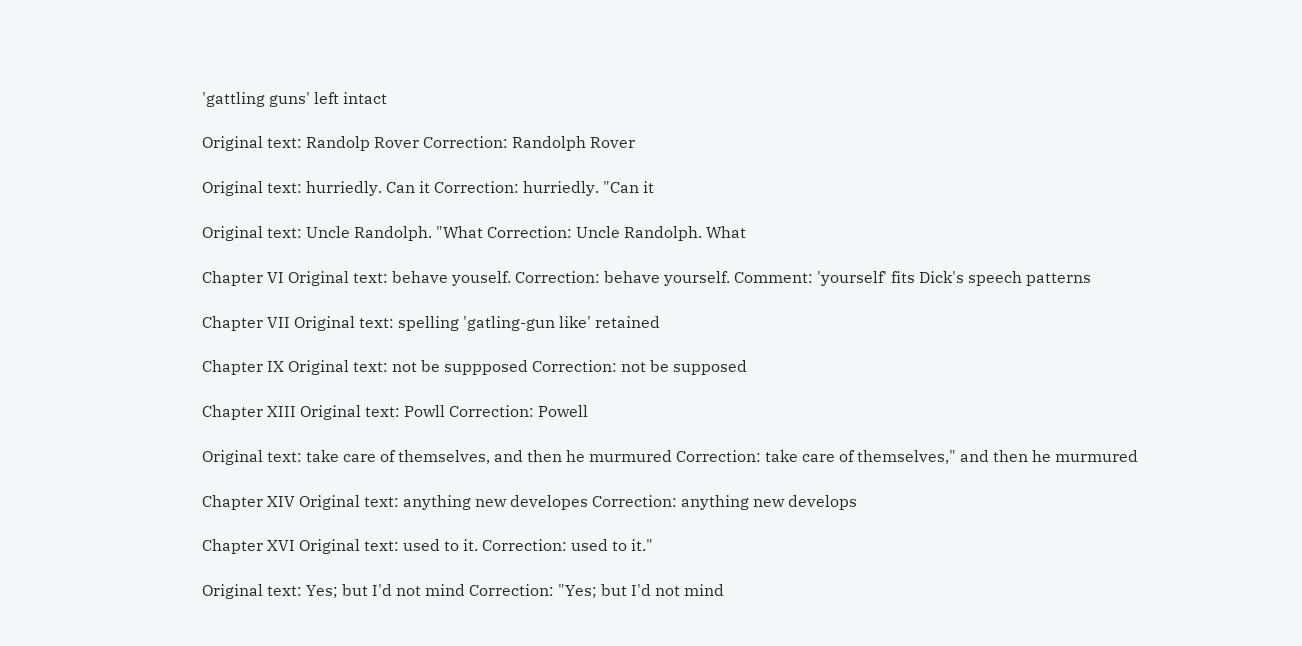'gattling guns' left intact

Original text: Randolp Rover Correction: Randolph Rover

Original text: hurriedly. Can it Correction: hurriedly. "Can it

Original text: Uncle Randolph. "What Correction: Uncle Randolph. What

Chapter VI Original text: behave youself. Correction: behave yourself. Comment: 'yourself' fits Dick's speech patterns

Chapter VII Original text: spelling 'gatling-gun like' retained

Chapter IX Original text: not be suppposed Correction: not be supposed

Chapter XIII Original text: Powll Correction: Powell

Original text: take care of themselves, and then he murmured Correction: take care of themselves," and then he murmured

Chapter XIV Original text: anything new developes Correction: anything new develops

Chapter XVI Original text: used to it. Correction: used to it."

Original text: Yes; but I'd not mind Correction: "Yes; but I'd not mind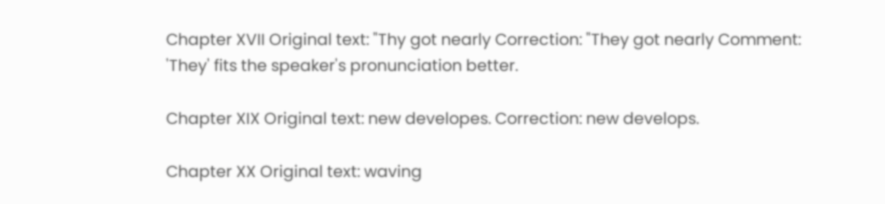Chapter XVII Original text: "Thy got nearly Correction: "They got nearly Comment: 'They' fits the speaker's pronunciation better.

Chapter XIX Original text: new developes. Correction: new develops.

Chapter XX Original text: waving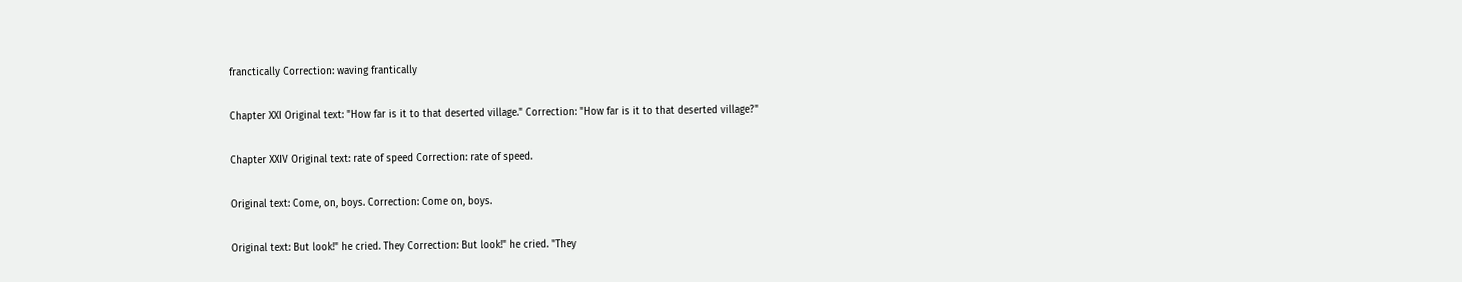franctically Correction: waving frantically

Chapter XXI Original text: "How far is it to that deserted village." Correction: "How far is it to that deserted village?"

Chapter XXIV Original text: rate of speed Correction: rate of speed.

Original text: Come, on, boys. Correction: Come on, boys.

Original text: But look!" he cried. They Correction: But look!" he cried. "They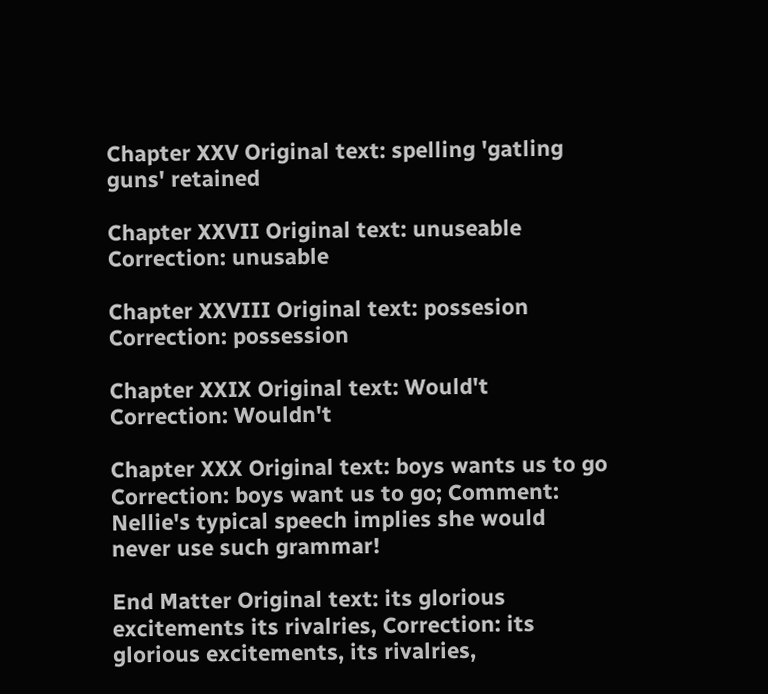Chapter XXV Original text: spelling 'gatling guns' retained

Chapter XXVII Original text: unuseable Correction: unusable

Chapter XXVIII Original text: possesion Correction: possession

Chapter XXIX Original text: Would't Correction: Wouldn't

Chapter XXX Original text: boys wants us to go Correction: boys want us to go; Comment: Nellie's typical speech implies she would never use such grammar!

End Matter Original text: its glorious excitements its rivalries, Correction: its glorious excitements, its rivalries,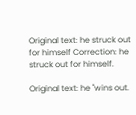Original text: he struck out for himself Correction: he struck out for himself.

Original text: he "wins out.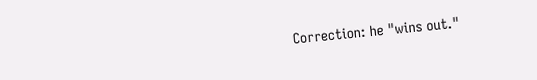Correction: he "wins out."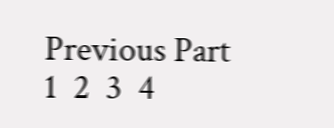Previous Part     1  2  3  4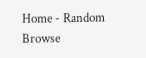Home - Random Browse